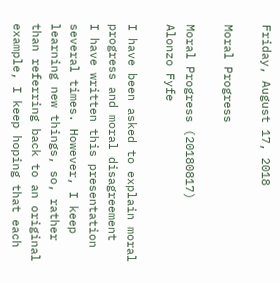Friday, August 17, 2018

Moral Progress

Moral Progress (20180817)
Alonzo Fyfe

I have been asked to explain moral progress and moral disagreement
I have written this presentation several times. However, I keep learning new things, so, rather than referring back to an original example, I keep hoping that each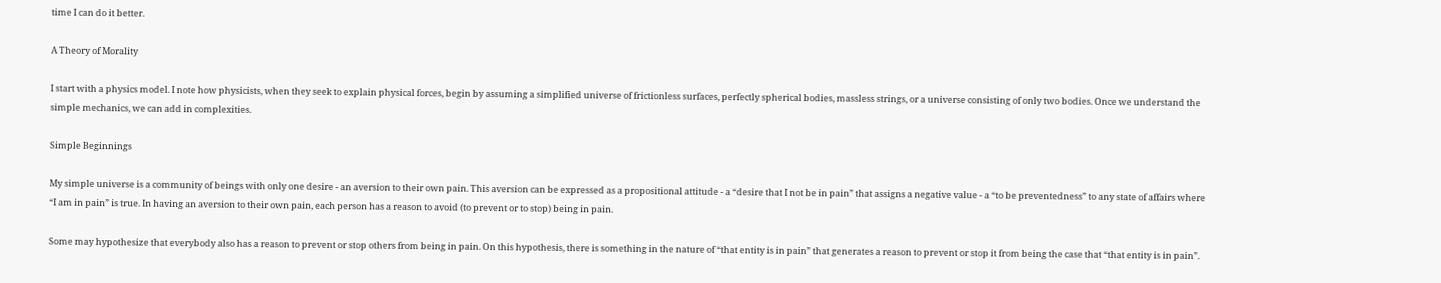time I can do it better.

A Theory of Morality

I start with a physics model. I note how physicists, when they seek to explain physical forces, begin by assuming a simplified universe of frictionless surfaces, perfectly spherical bodies, massless strings, or a universe consisting of only two bodies. Once we understand the simple mechanics, we can add in complexities.

Simple Beginnings

My simple universe is a community of beings with only one desire - an aversion to their own pain. This aversion can be expressed as a propositional attitude - a “desire that I not be in pain” that assigns a negative value - a “to be preventedness” to any state of affairs where “I am in pain” is true. In having an aversion to their own pain, each person has a reason to avoid (to prevent or to stop) being in pain.

Some may hypothesize that everybody also has a reason to prevent or stop others from being in pain. On this hypothesis, there is something in the nature of “that entity is in pain” that generates a reason to prevent or stop it from being the case that “that entity is in pain”.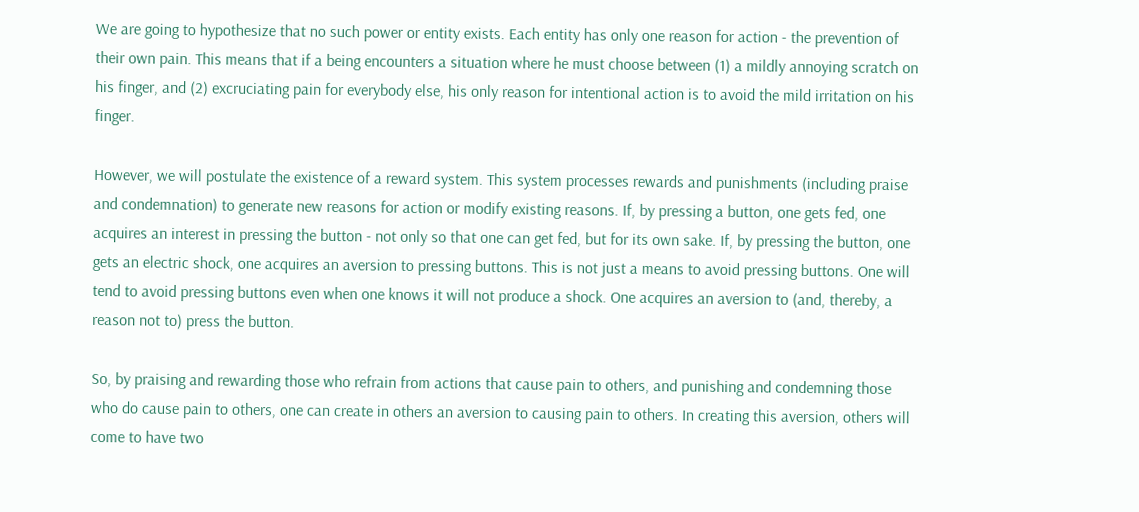We are going to hypothesize that no such power or entity exists. Each entity has only one reason for action - the prevention of their own pain. This means that if a being encounters a situation where he must choose between (1) a mildly annoying scratch on his finger, and (2) excruciating pain for everybody else, his only reason for intentional action is to avoid the mild irritation on his finger.

However, we will postulate the existence of a reward system. This system processes rewards and punishments (including praise and condemnation) to generate new reasons for action or modify existing reasons. If, by pressing a button, one gets fed, one acquires an interest in pressing the button - not only so that one can get fed, but for its own sake. If, by pressing the button, one gets an electric shock, one acquires an aversion to pressing buttons. This is not just a means to avoid pressing buttons. One will tend to avoid pressing buttons even when one knows it will not produce a shock. One acquires an aversion to (and, thereby, a reason not to) press the button.

So, by praising and rewarding those who refrain from actions that cause pain to others, and punishing and condemning those who do cause pain to others, one can create in others an aversion to causing pain to others. In creating this aversion, others will come to have two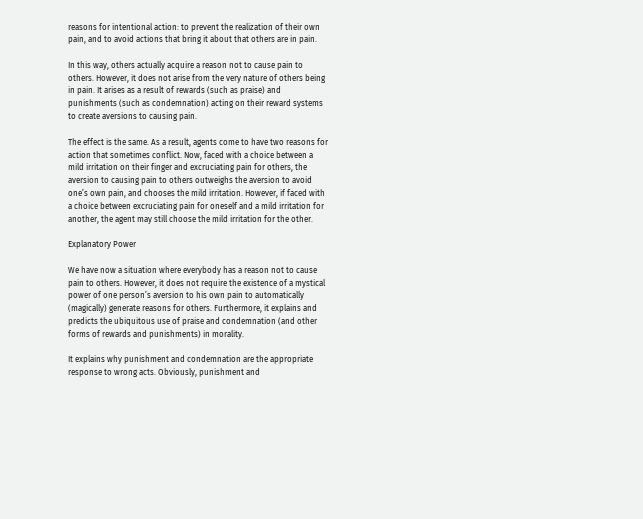reasons for intentional action: to prevent the realization of their own pain, and to avoid actions that bring it about that others are in pain.

In this way, others actually acquire a reason not to cause pain to others. However, it does not arise from the very nature of others being in pain. It arises as a result of rewards (such as praise) and punishments (such as condemnation) acting on their reward systems to create aversions to causing pain.

The effect is the same. As a result, agents come to have two reasons for action that sometimes conflict. Now, faced with a choice between a mild irritation on their finger and excruciating pain for others, the aversion to causing pain to others outweighs the aversion to avoid one’s own pain, and chooses the mild irritation. However, if faced with a choice between excruciating pain for oneself and a mild irritation for another, the agent may still choose the mild irritation for the other.

Explanatory Power

We have now a situation where everybody has a reason not to cause pain to others. However, it does not require the existence of a mystical power of one person’s aversion to his own pain to automatically (magically) generate reasons for others. Furthermore, it explains and predicts the ubiquitous use of praise and condemnation (and other forms of rewards and punishments) in morality.

It explains why punishment and condemnation are the appropriate response to wrong acts. Obviously, punishment and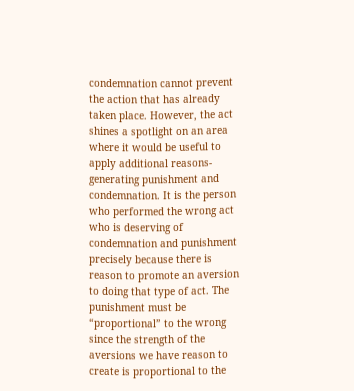condemnation cannot prevent the action that has already taken place. However, the act shines a spotlight on an area where it would be useful to apply additional reasons-generating punishment and condemnation. It is the person who performed the wrong act who is deserving of condemnation and punishment precisely because there is reason to promote an aversion to doing that type of act. The punishment must be “proportional” to the wrong since the strength of the aversions we have reason to create is proportional to the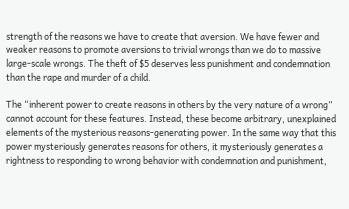strength of the reasons we have to create that aversion. We have fewer and weaker reasons to promote aversions to trivial wrongs than we do to massive large-scale wrongs. The theft of $5 deserves less punishment and condemnation than the rape and murder of a child.

The “inherent power to create reasons in others by the very nature of a wrong” cannot account for these features. Instead, these become arbitrary, unexplained elements of the mysterious reasons-generating power. In the same way that this power mysteriously generates reasons for others, it mysteriously generates a rightness to responding to wrong behavior with condemnation and punishment,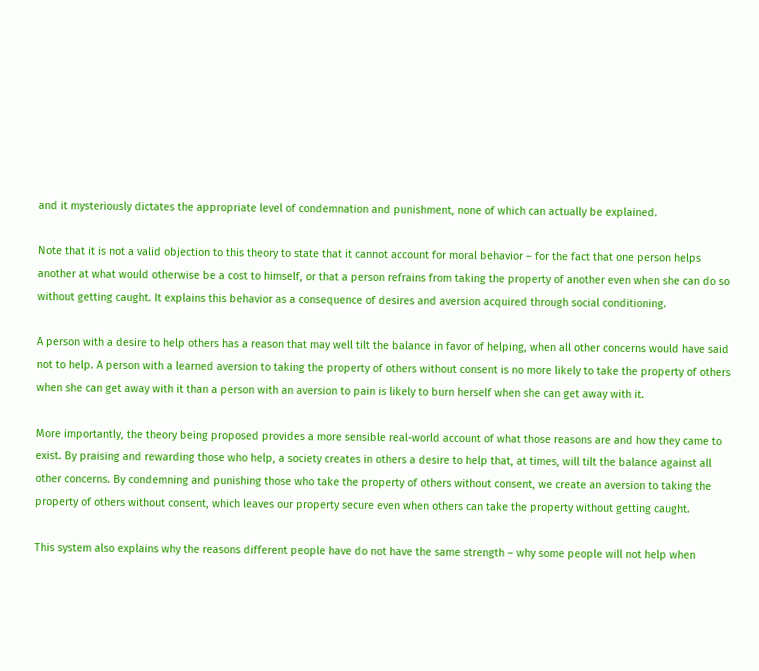and it mysteriously dictates the appropriate level of condemnation and punishment, none of which can actually be explained.

Note that it is not a valid objection to this theory to state that it cannot account for moral behavior – for the fact that one person helps another at what would otherwise be a cost to himself, or that a person refrains from taking the property of another even when she can do so without getting caught. It explains this behavior as a consequence of desires and aversion acquired through social conditioning.

A person with a desire to help others has a reason that may well tilt the balance in favor of helping, when all other concerns would have said not to help. A person with a learned aversion to taking the property of others without consent is no more likely to take the property of others when she can get away with it than a person with an aversion to pain is likely to burn herself when she can get away with it.

More importantly, the theory being proposed provides a more sensible real-world account of what those reasons are and how they came to exist. By praising and rewarding those who help, a society creates in others a desire to help that, at times, will tilt the balance against all other concerns. By condemning and punishing those who take the property of others without consent, we create an aversion to taking the property of others without consent, which leaves our property secure even when others can take the property without getting caught.

This system also explains why the reasons different people have do not have the same strength – why some people will not help when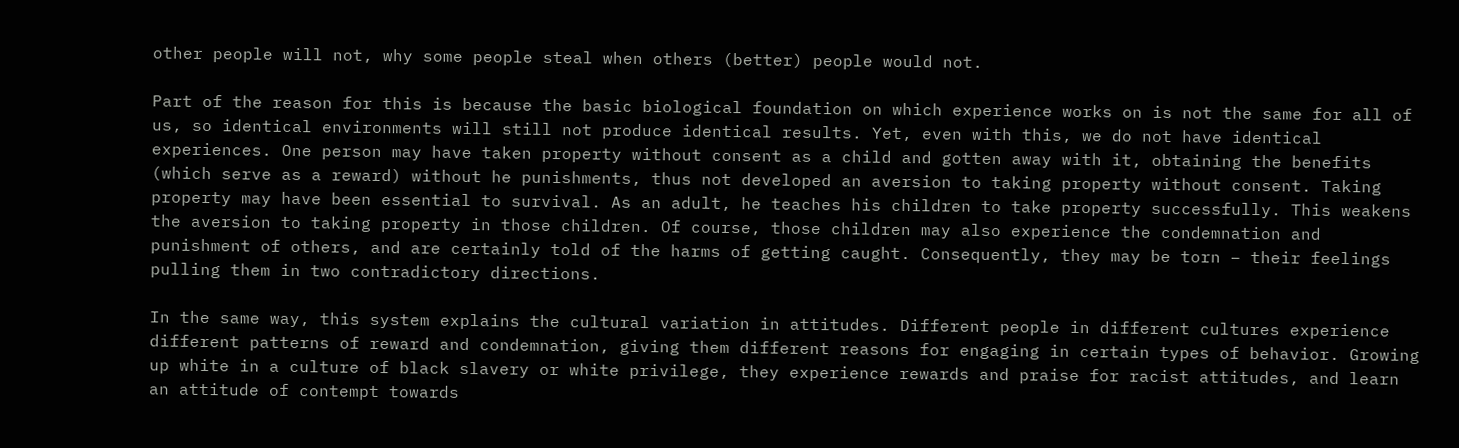other people will not, why some people steal when others (better) people would not.

Part of the reason for this is because the basic biological foundation on which experience works on is not the same for all of us, so identical environments will still not produce identical results. Yet, even with this, we do not have identical experiences. One person may have taken property without consent as a child and gotten away with it, obtaining the benefits (which serve as a reward) without he punishments, thus not developed an aversion to taking property without consent. Taking property may have been essential to survival. As an adult, he teaches his children to take property successfully. This weakens the aversion to taking property in those children. Of course, those children may also experience the condemnation and punishment of others, and are certainly told of the harms of getting caught. Consequently, they may be torn – their feelings pulling them in two contradictory directions.

In the same way, this system explains the cultural variation in attitudes. Different people in different cultures experience different patterns of reward and condemnation, giving them different reasons for engaging in certain types of behavior. Growing up white in a culture of black slavery or white privilege, they experience rewards and praise for racist attitudes, and learn an attitude of contempt towards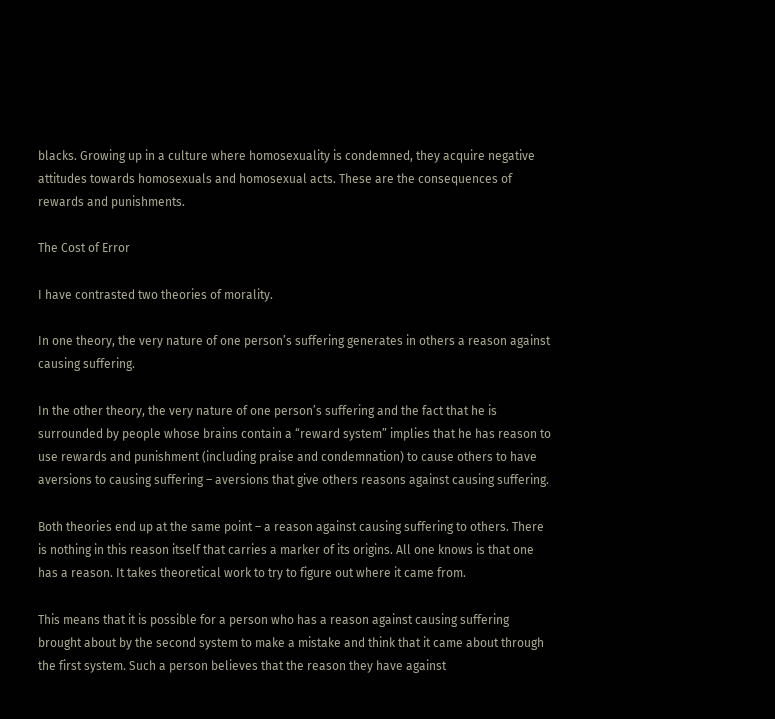blacks. Growing up in a culture where homosexuality is condemned, they acquire negative attitudes towards homosexuals and homosexual acts. These are the consequences of rewards and punishments.

The Cost of Error

I have contrasted two theories of morality.

In one theory, the very nature of one person’s suffering generates in others a reason against causing suffering.

In the other theory, the very nature of one person’s suffering and the fact that he is surrounded by people whose brains contain a “reward system” implies that he has reason to use rewards and punishment (including praise and condemnation) to cause others to have aversions to causing suffering – aversions that give others reasons against causing suffering.

Both theories end up at the same point – a reason against causing suffering to others. There is nothing in this reason itself that carries a marker of its origins. All one knows is that one has a reason. It takes theoretical work to try to figure out where it came from.

This means that it is possible for a person who has a reason against causing suffering brought about by the second system to make a mistake and think that it came about through the first system. Such a person believes that the reason they have against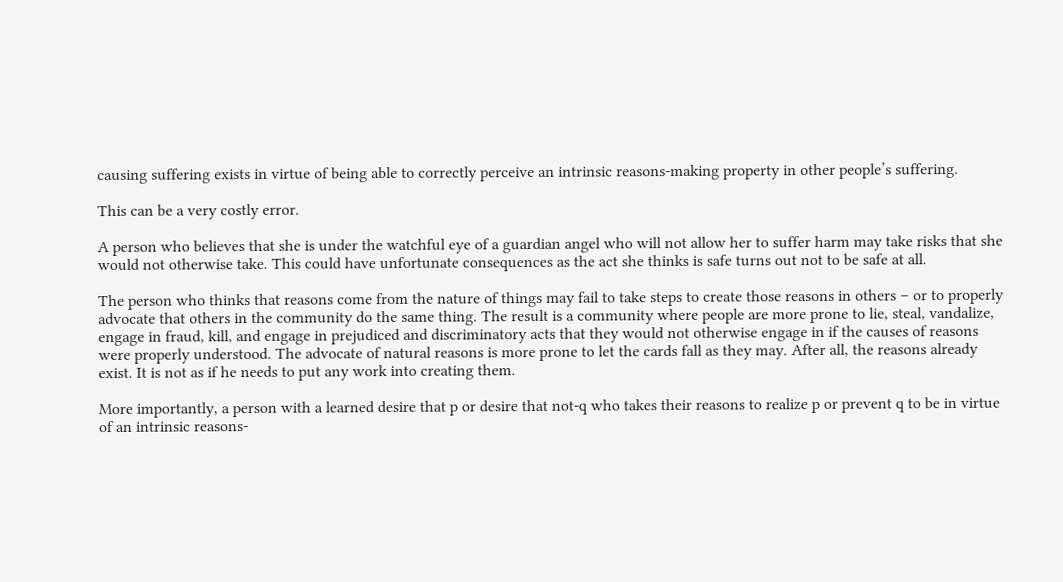causing suffering exists in virtue of being able to correctly perceive an intrinsic reasons-making property in other people’s suffering.

This can be a very costly error.

A person who believes that she is under the watchful eye of a guardian angel who will not allow her to suffer harm may take risks that she would not otherwise take. This could have unfortunate consequences as the act she thinks is safe turns out not to be safe at all.

The person who thinks that reasons come from the nature of things may fail to take steps to create those reasons in others – or to properly advocate that others in the community do the same thing. The result is a community where people are more prone to lie, steal, vandalize, engage in fraud, kill, and engage in prejudiced and discriminatory acts that they would not otherwise engage in if the causes of reasons were properly understood. The advocate of natural reasons is more prone to let the cards fall as they may. After all, the reasons already exist. It is not as if he needs to put any work into creating them.

More importantly, a person with a learned desire that p or desire that not-q who takes their reasons to realize p or prevent q to be in virtue of an intrinsic reasons-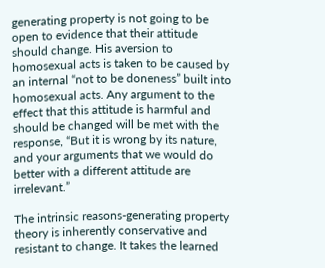generating property is not going to be open to evidence that their attitude should change. His aversion to homosexual acts is taken to be caused by an internal “not to be doneness” built into homosexual acts. Any argument to the effect that this attitude is harmful and should be changed will be met with the response, “But it is wrong by its nature, and your arguments that we would do better with a different attitude are irrelevant.”

The intrinsic reasons-generating property theory is inherently conservative and resistant to change. It takes the learned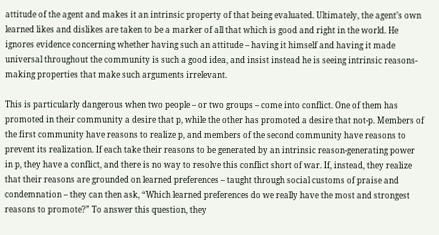attitude of the agent and makes it an intrinsic property of that being evaluated. Ultimately, the agent’s own learned likes and dislikes are taken to be a marker of all that which is good and right in the world. He ignores evidence concerning whether having such an attitude – having it himself and having it made universal throughout the community is such a good idea, and insist instead he is seeing intrinsic reasons-making properties that make such arguments irrelevant.

This is particularly dangerous when two people – or two groups – come into conflict. One of them has promoted in their community a desire that p, while the other has promoted a desire that not-p. Members of the first community have reasons to realize p, and members of the second community have reasons to prevent its realization. If each take their reasons to be generated by an intrinsic reason-generating power in p, they have a conflict, and there is no way to resolve this conflict short of war. If, instead, they realize that their reasons are grounded on learned preferences – taught through social customs of praise and condemnation – they can then ask, “Which learned preferences do we really have the most and strongest reasons to promote?” To answer this question, they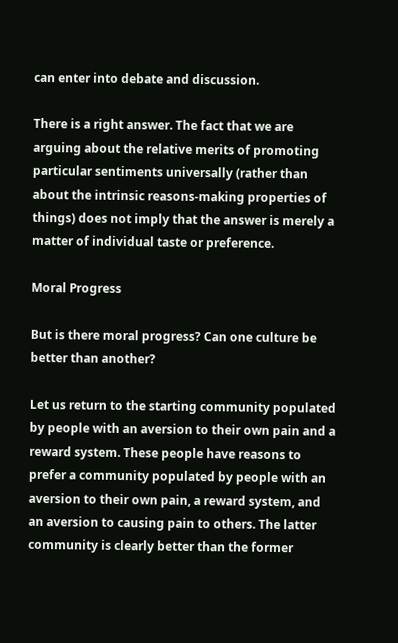can enter into debate and discussion.

There is a right answer. The fact that we are arguing about the relative merits of promoting particular sentiments universally (rather than about the intrinsic reasons-making properties of things) does not imply that the answer is merely a matter of individual taste or preference.

Moral Progress

But is there moral progress? Can one culture be better than another?

Let us return to the starting community populated by people with an aversion to their own pain and a reward system. These people have reasons to prefer a community populated by people with an aversion to their own pain, a reward system, and an aversion to causing pain to others. The latter community is clearly better than the former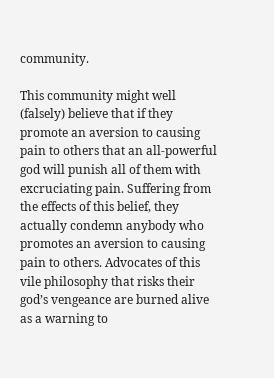community.

This community might well (falsely) believe that if they promote an aversion to causing pain to others that an all-powerful god will punish all of them with excruciating pain. Suffering from the effects of this belief, they actually condemn anybody who promotes an aversion to causing pain to others. Advocates of this vile philosophy that risks their god’s vengeance are burned alive as a warning to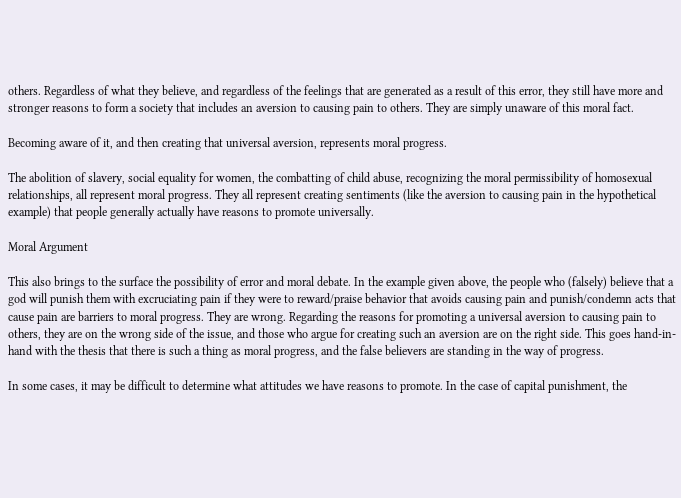others. Regardless of what they believe, and regardless of the feelings that are generated as a result of this error, they still have more and stronger reasons to form a society that includes an aversion to causing pain to others. They are simply unaware of this moral fact.

Becoming aware of it, and then creating that universal aversion, represents moral progress.

The abolition of slavery, social equality for women, the combatting of child abuse, recognizing the moral permissibility of homosexual relationships, all represent moral progress. They all represent creating sentiments (like the aversion to causing pain in the hypothetical example) that people generally actually have reasons to promote universally.

Moral Argument

This also brings to the surface the possibility of error and moral debate. In the example given above, the people who (falsely) believe that a god will punish them with excruciating pain if they were to reward/praise behavior that avoids causing pain and punish/condemn acts that cause pain are barriers to moral progress. They are wrong. Regarding the reasons for promoting a universal aversion to causing pain to others, they are on the wrong side of the issue, and those who argue for creating such an aversion are on the right side. This goes hand-in-hand with the thesis that there is such a thing as moral progress, and the false believers are standing in the way of progress.

In some cases, it may be difficult to determine what attitudes we have reasons to promote. In the case of capital punishment, the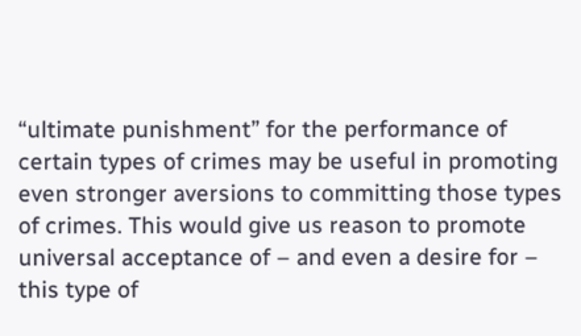“ultimate punishment” for the performance of certain types of crimes may be useful in promoting even stronger aversions to committing those types of crimes. This would give us reason to promote universal acceptance of – and even a desire for – this type of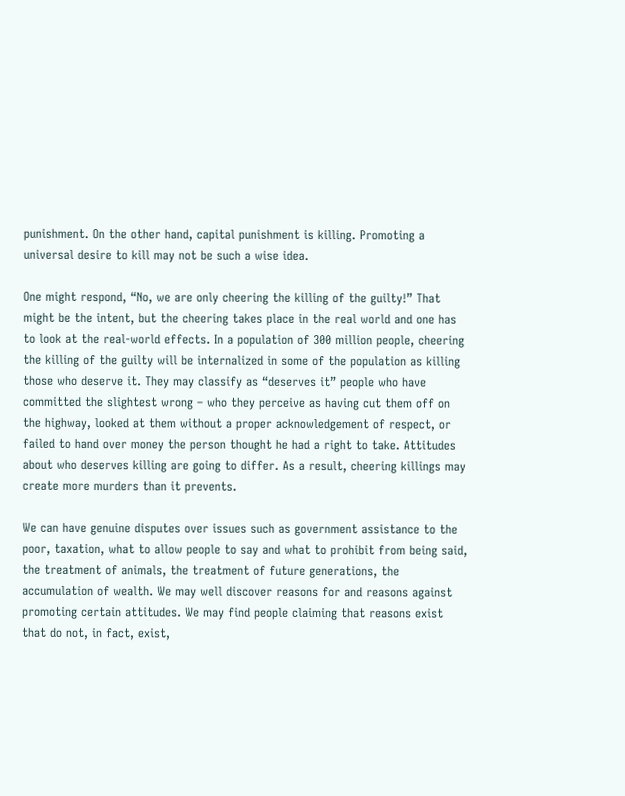punishment. On the other hand, capital punishment is killing. Promoting a universal desire to kill may not be such a wise idea.

One might respond, “No, we are only cheering the killing of the guilty!” That might be the intent, but the cheering takes place in the real world and one has to look at the real-world effects. In a population of 300 million people, cheering the killing of the guilty will be internalized in some of the population as killing those who deserve it. They may classify as “deserves it” people who have committed the slightest wrong – who they perceive as having cut them off on the highway, looked at them without a proper acknowledgement of respect, or failed to hand over money the person thought he had a right to take. Attitudes about who deserves killing are going to differ. As a result, cheering killings may create more murders than it prevents.

We can have genuine disputes over issues such as government assistance to the poor, taxation, what to allow people to say and what to prohibit from being said, the treatment of animals, the treatment of future generations, the accumulation of wealth. We may well discover reasons for and reasons against promoting certain attitudes. We may find people claiming that reasons exist that do not, in fact, exist,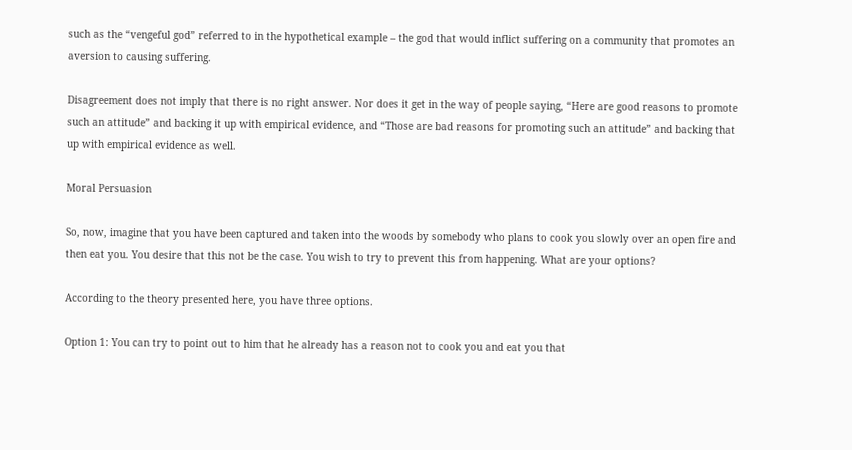such as the “vengeful god” referred to in the hypothetical example – the god that would inflict suffering on a community that promotes an aversion to causing suffering.

Disagreement does not imply that there is no right answer. Nor does it get in the way of people saying, “Here are good reasons to promote such an attitude” and backing it up with empirical evidence, and “Those are bad reasons for promoting such an attitude” and backing that up with empirical evidence as well.

Moral Persuasion

So, now, imagine that you have been captured and taken into the woods by somebody who plans to cook you slowly over an open fire and then eat you. You desire that this not be the case. You wish to try to prevent this from happening. What are your options?

According to the theory presented here, you have three options.

Option 1: You can try to point out to him that he already has a reason not to cook you and eat you that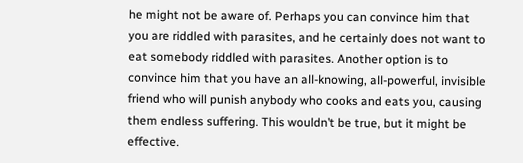he might not be aware of. Perhaps you can convince him that you are riddled with parasites, and he certainly does not want to eat somebody riddled with parasites. Another option is to convince him that you have an all-knowing, all-powerful, invisible friend who will punish anybody who cooks and eats you, causing them endless suffering. This wouldn’t be true, but it might be effective.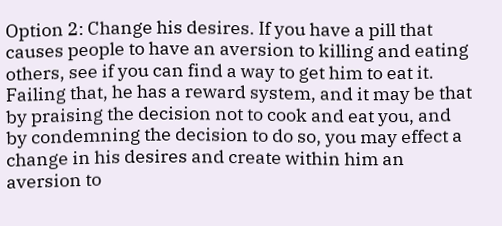Option 2: Change his desires. If you have a pill that causes people to have an aversion to killing and eating others, see if you can find a way to get him to eat it. Failing that, he has a reward system, and it may be that by praising the decision not to cook and eat you, and by condemning the decision to do so, you may effect a change in his desires and create within him an aversion to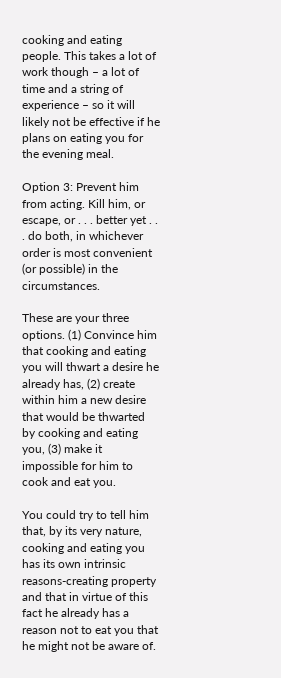cooking and eating people. This takes a lot of work though – a lot of time and a string of experience – so it will likely not be effective if he plans on eating you for the evening meal.

Option 3: Prevent him from acting. Kill him, or escape, or . . . better yet . . . do both, in whichever order is most convenient (or possible) in the circumstances.

These are your three options. (1) Convince him that cooking and eating you will thwart a desire he already has, (2) create within him a new desire that would be thwarted by cooking and eating you, (3) make it impossible for him to cook and eat you.

You could try to tell him that, by its very nature, cooking and eating you has its own intrinsic reasons-creating property and that in virtue of this fact he already has a reason not to eat you that he might not be aware of.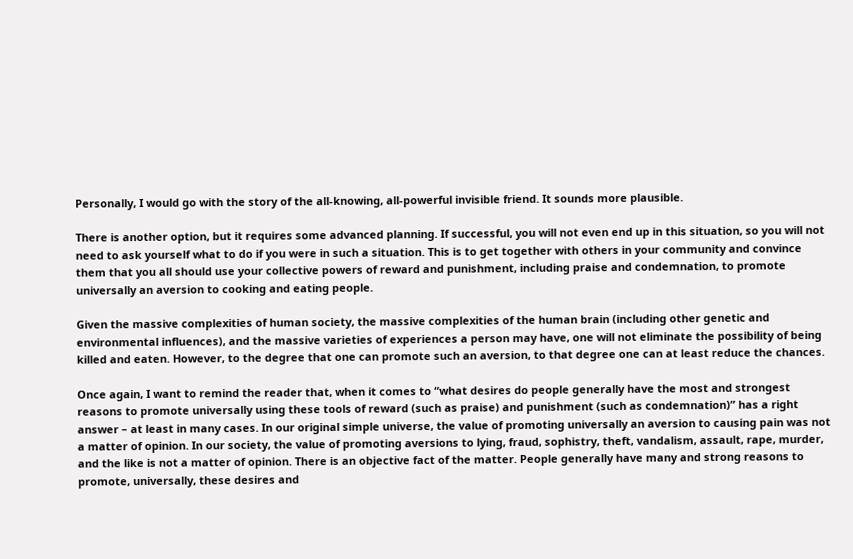Personally, I would go with the story of the all-knowing, all-powerful invisible friend. It sounds more plausible.

There is another option, but it requires some advanced planning. If successful, you will not even end up in this situation, so you will not need to ask yourself what to do if you were in such a situation. This is to get together with others in your community and convince them that you all should use your collective powers of reward and punishment, including praise and condemnation, to promote universally an aversion to cooking and eating people.

Given the massive complexities of human society, the massive complexities of the human brain (including other genetic and environmental influences), and the massive varieties of experiences a person may have, one will not eliminate the possibility of being killed and eaten. However, to the degree that one can promote such an aversion, to that degree one can at least reduce the chances.

Once again, I want to remind the reader that, when it comes to “what desires do people generally have the most and strongest reasons to promote universally using these tools of reward (such as praise) and punishment (such as condemnation)” has a right answer – at least in many cases. In our original simple universe, the value of promoting universally an aversion to causing pain was not a matter of opinion. In our society, the value of promoting aversions to lying, fraud, sophistry, theft, vandalism, assault, rape, murder, and the like is not a matter of opinion. There is an objective fact of the matter. People generally have many and strong reasons to promote, universally, these desires and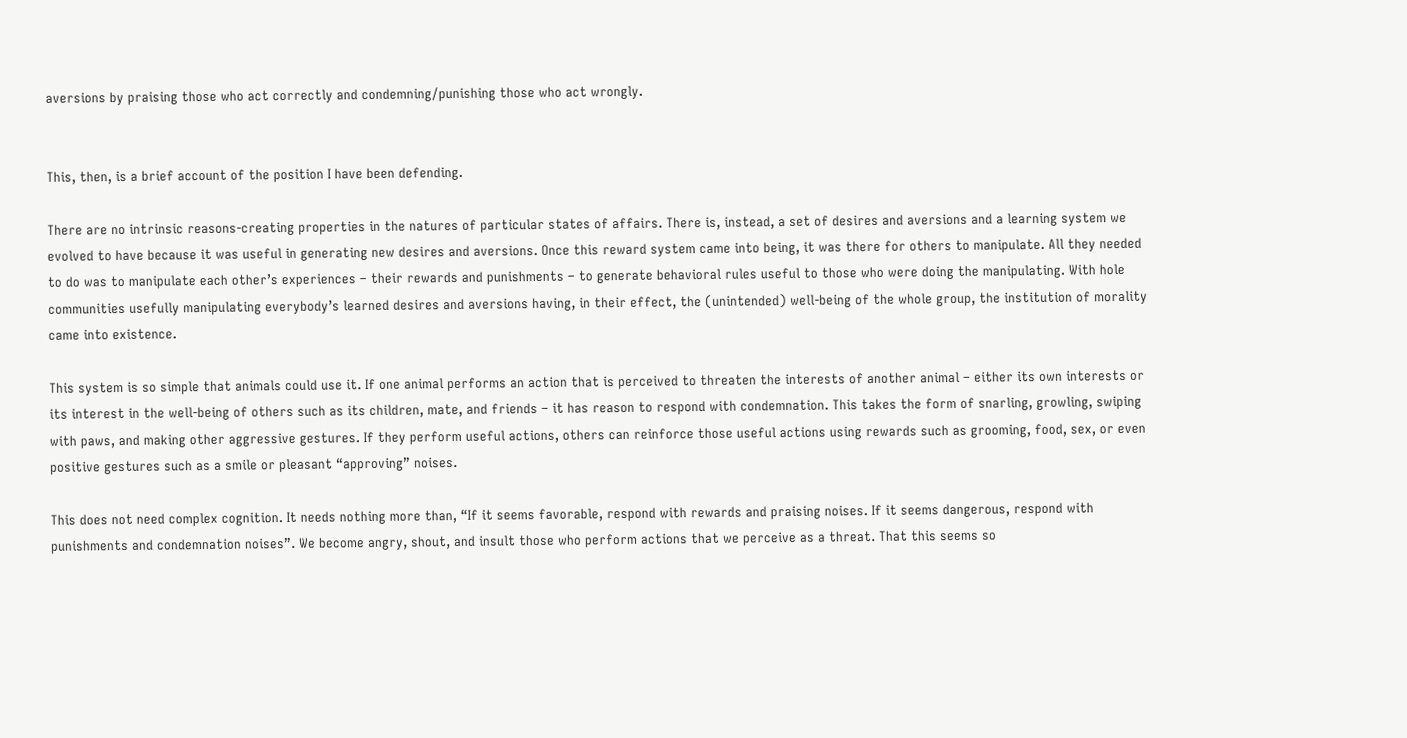aversions by praising those who act correctly and condemning/punishing those who act wrongly.


This, then, is a brief account of the position I have been defending.

There are no intrinsic reasons-creating properties in the natures of particular states of affairs. There is, instead, a set of desires and aversions and a learning system we evolved to have because it was useful in generating new desires and aversions. Once this reward system came into being, it was there for others to manipulate. All they needed to do was to manipulate each other’s experiences – their rewards and punishments – to generate behavioral rules useful to those who were doing the manipulating. With hole communities usefully manipulating everybody’s learned desires and aversions having, in their effect, the (unintended) well-being of the whole group, the institution of morality came into existence.

This system is so simple that animals could use it. If one animal performs an action that is perceived to threaten the interests of another animal – either its own interests or its interest in the well-being of others such as its children, mate, and friends – it has reason to respond with condemnation. This takes the form of snarling, growling, swiping with paws, and making other aggressive gestures. If they perform useful actions, others can reinforce those useful actions using rewards such as grooming, food, sex, or even positive gestures such as a smile or pleasant “approving” noises.

This does not need complex cognition. It needs nothing more than, “If it seems favorable, respond with rewards and praising noises. If it seems dangerous, respond with punishments and condemnation noises”. We become angry, shout, and insult those who perform actions that we perceive as a threat. That this seems so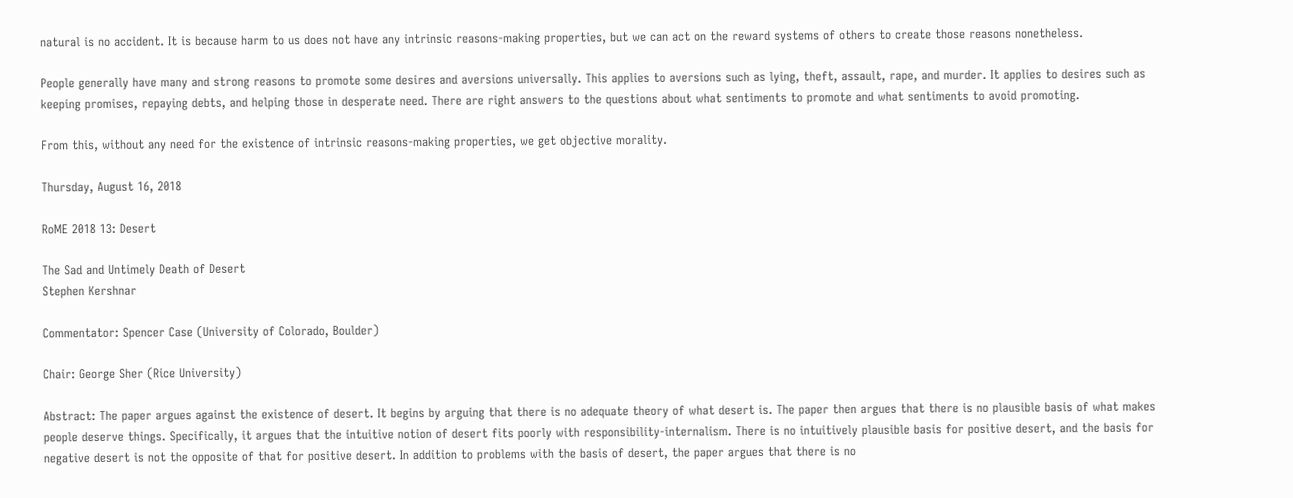natural is no accident. It is because harm to us does not have any intrinsic reasons-making properties, but we can act on the reward systems of others to create those reasons nonetheless.

People generally have many and strong reasons to promote some desires and aversions universally. This applies to aversions such as lying, theft, assault, rape, and murder. It applies to desires such as keeping promises, repaying debts, and helping those in desperate need. There are right answers to the questions about what sentiments to promote and what sentiments to avoid promoting.

From this, without any need for the existence of intrinsic reasons-making properties, we get objective morality.

Thursday, August 16, 2018

RoME 2018 13: Desert

The Sad and Untimely Death of Desert
Stephen Kershnar

Commentator: Spencer Case (University of Colorado, Boulder)

Chair: George Sher (Rice University)

Abstract: The paper argues against the existence of desert. It begins by arguing that there is no adequate theory of what desert is. The paper then argues that there is no plausible basis of what makes people deserve things. Specifically, it argues that the intuitive notion of desert fits poorly with responsibility-internalism. There is no intuitively plausible basis for positive desert, and the basis for negative desert is not the opposite of that for positive desert. In addition to problems with the basis of desert, the paper argues that there is no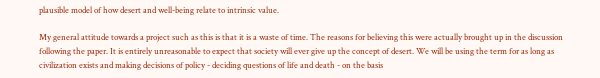plausible model of how desert and well-being relate to intrinsic value.

My general attitude towards a project such as this is that it is a waste of time. The reasons for believing this were actually brought up in the discussion following the paper. It is entirely unreasonable to expect that society will ever give up the concept of desert. We will be using the term for as long as civilization exists and making decisions of policy - deciding questions of life and death - on the basis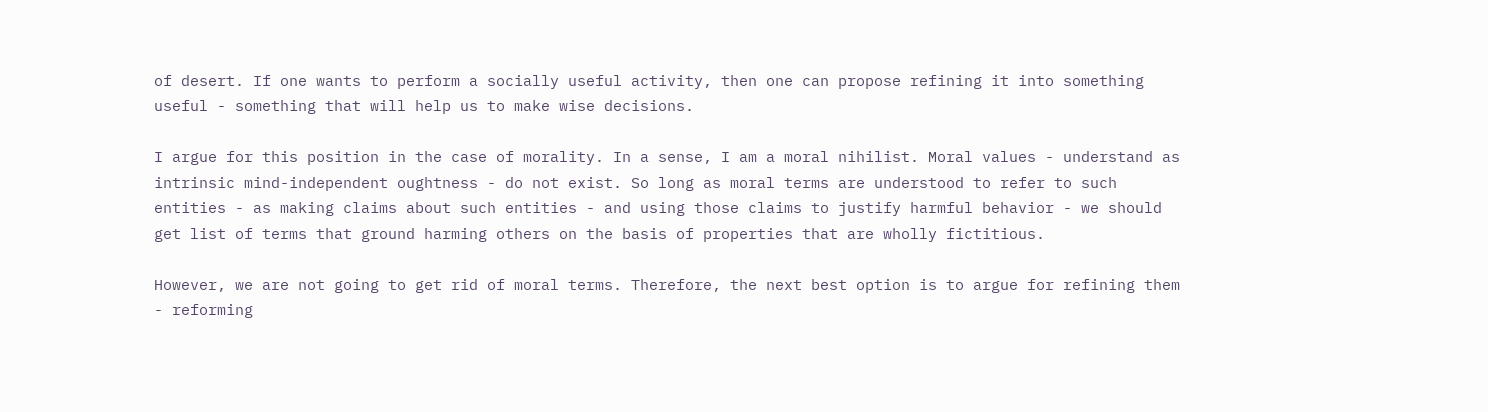of desert. If one wants to perform a socially useful activity, then one can propose refining it into something useful - something that will help us to make wise decisions.

I argue for this position in the case of morality. In a sense, I am a moral nihilist. Moral values - understand as intrinsic mind-independent oughtness - do not exist. So long as moral terms are understood to refer to such entities - as making claims about such entities - and using those claims to justify harmful behavior - we should get list of terms that ground harming others on the basis of properties that are wholly fictitious.

However, we are not going to get rid of moral terms. Therefore, the next best option is to argue for refining them - reforming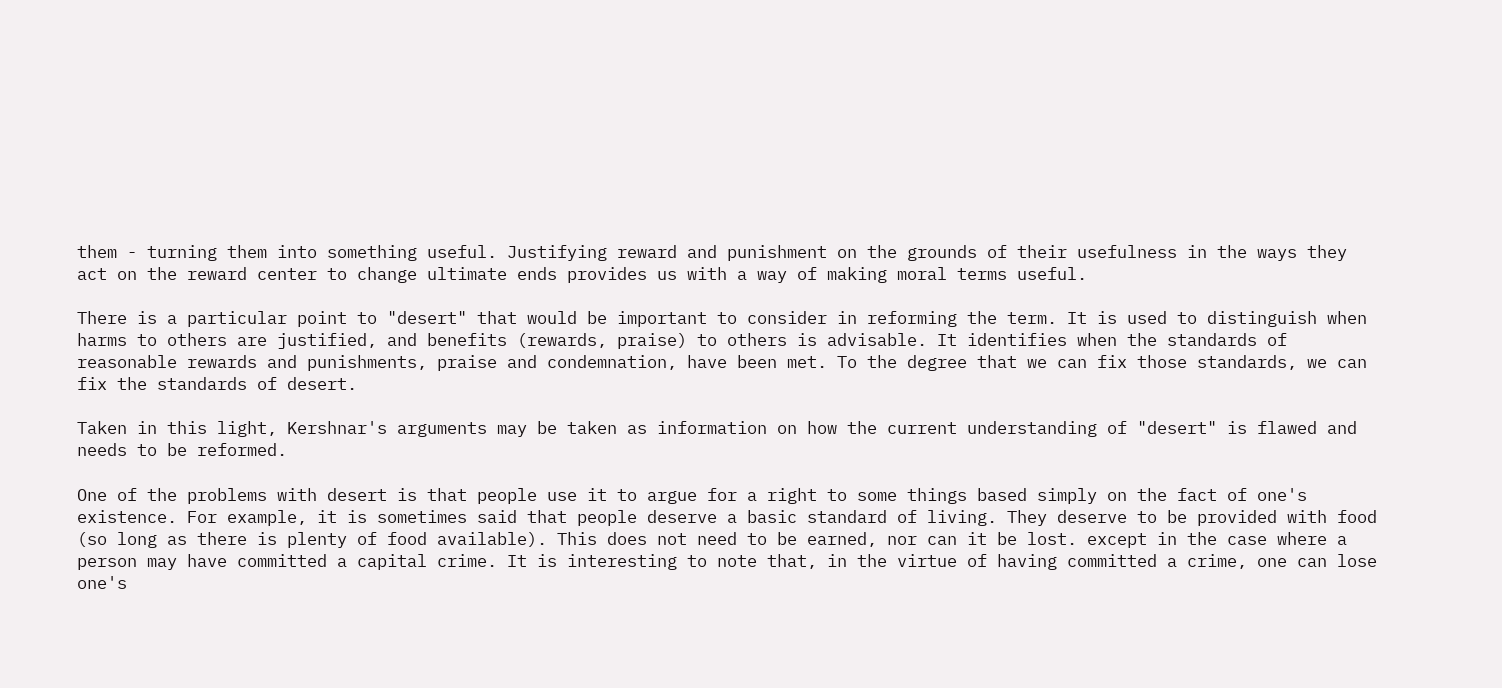them - turning them into something useful. Justifying reward and punishment on the grounds of their usefulness in the ways they act on the reward center to change ultimate ends provides us with a way of making moral terms useful.

There is a particular point to "desert" that would be important to consider in reforming the term. It is used to distinguish when harms to others are justified, and benefits (rewards, praise) to others is advisable. It identifies when the standards of reasonable rewards and punishments, praise and condemnation, have been met. To the degree that we can fix those standards, we can fix the standards of desert.

Taken in this light, Kershnar's arguments may be taken as information on how the current understanding of "desert" is flawed and needs to be reformed.

One of the problems with desert is that people use it to argue for a right to some things based simply on the fact of one's existence. For example, it is sometimes said that people deserve a basic standard of living. They deserve to be provided with food (so long as there is plenty of food available). This does not need to be earned, nor can it be lost. except in the case where a person may have committed a capital crime. It is interesting to note that, in the virtue of having committed a crime, one can lose one's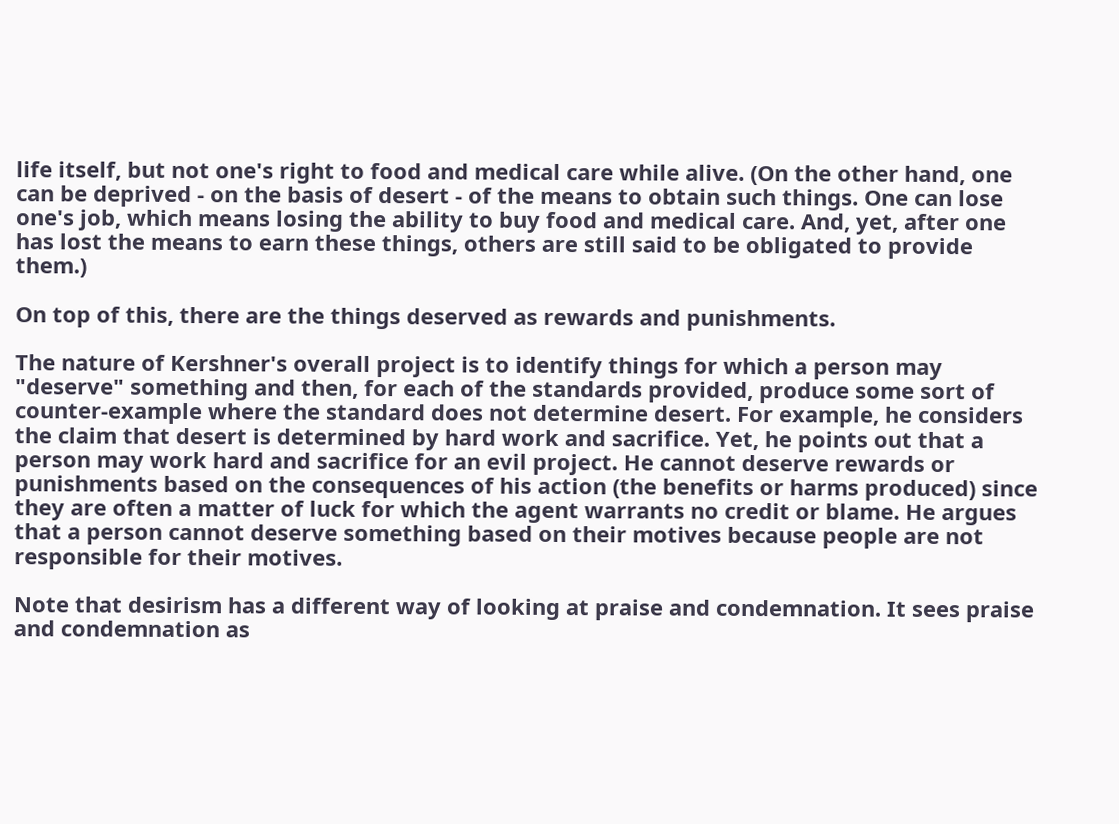life itself, but not one's right to food and medical care while alive. (On the other hand, one can be deprived - on the basis of desert - of the means to obtain such things. One can lose one's job, which means losing the ability to buy food and medical care. And, yet, after one has lost the means to earn these things, others are still said to be obligated to provide them.)

On top of this, there are the things deserved as rewards and punishments.

The nature of Kershner's overall project is to identify things for which a person may "deserve" something and then, for each of the standards provided, produce some sort of counter-example where the standard does not determine desert. For example, he considers the claim that desert is determined by hard work and sacrifice. Yet, he points out that a person may work hard and sacrifice for an evil project. He cannot deserve rewards or punishments based on the consequences of his action (the benefits or harms produced) since they are often a matter of luck for which the agent warrants no credit or blame. He argues that a person cannot deserve something based on their motives because people are not responsible for their motives.

Note that desirism has a different way of looking at praise and condemnation. It sees praise and condemnation as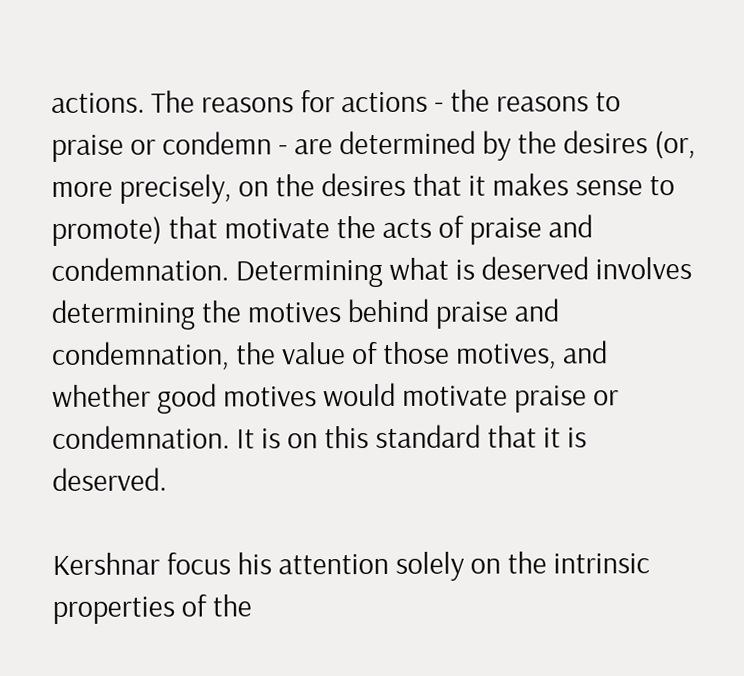actions. The reasons for actions - the reasons to praise or condemn - are determined by the desires (or, more precisely, on the desires that it makes sense to promote) that motivate the acts of praise and condemnation. Determining what is deserved involves determining the motives behind praise and condemnation, the value of those motives, and whether good motives would motivate praise or condemnation. It is on this standard that it is deserved.

Kershnar focus his attention solely on the intrinsic properties of the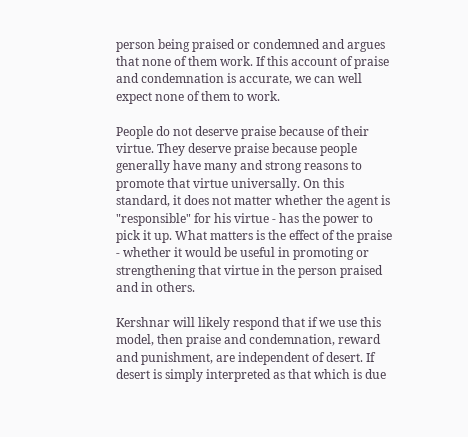person being praised or condemned and argues that none of them work. If this account of praise and condemnation is accurate, we can well expect none of them to work.

People do not deserve praise because of their virtue. They deserve praise because people generally have many and strong reasons to promote that virtue universally. On this standard, it does not matter whether the agent is "responsible" for his virtue - has the power to pick it up. What matters is the effect of the praise - whether it would be useful in promoting or strengthening that virtue in the person praised and in others.

Kershnar will likely respond that if we use this model, then praise and condemnation, reward and punishment, are independent of desert. If desert is simply interpreted as that which is due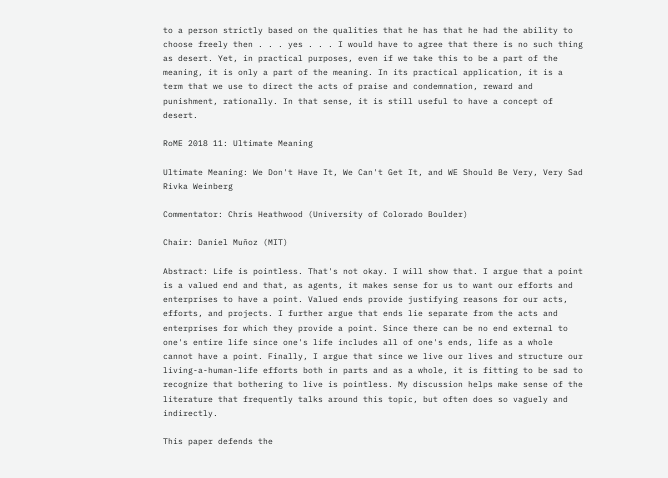to a person strictly based on the qualities that he has that he had the ability to choose freely then . . . yes . . . I would have to agree that there is no such thing as desert. Yet, in practical purposes, even if we take this to be a part of the meaning, it is only a part of the meaning. In its practical application, it is a term that we use to direct the acts of praise and condemnation, reward and punishment, rationally. In that sense, it is still useful to have a concept of desert.

RoME 2018 11: Ultimate Meaning

Ultimate Meaning: We Don't Have It, We Can't Get It, and WE Should Be Very, Very Sad
Rivka Weinberg

Commentator: Chris Heathwood (University of Colorado Boulder)

Chair: Daniel Muñoz (MIT)

Abstract: Life is pointless. That's not okay. I will show that. I argue that a point is a valued end and that, as agents, it makes sense for us to want our efforts and enterprises to have a point. Valued ends provide justifying reasons for our acts, efforts, and projects. I further argue that ends lie separate from the acts and enterprises for which they provide a point. Since there can be no end external to one's entire life since one's life includes all of one's ends, life as a whole cannot have a point. Finally, I argue that since we live our lives and structure our living-a-human-life efforts both in parts and as a whole, it is fitting to be sad to recognize that bothering to live is pointless. My discussion helps make sense of the literature that frequently talks around this topic, but often does so vaguely and indirectly.

This paper defends the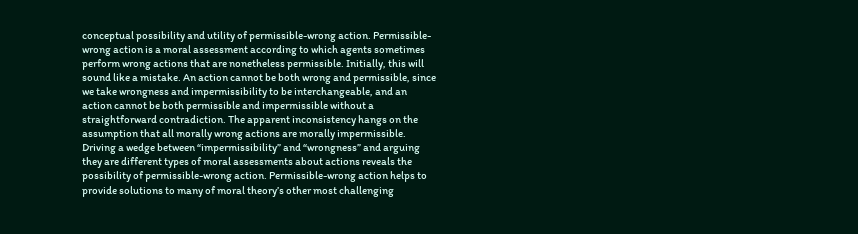conceptual possibility and utility of permissible-wrong action. Permissible-wrong action is a moral assessment according to which agents sometimes perform wrong actions that are nonetheless permissible. Initially, this will sound like a mistake. An action cannot be both wrong and permissible, since we take wrongness and impermissibility to be interchangeable, and an action cannot be both permissible and impermissible without a straightforward contradiction. The apparent inconsistency hangs on the assumption that all morally wrong actions are morally impermissible. Driving a wedge between “impermissibility” and “wrongness” and arguing they are different types of moral assessments about actions reveals the possibility of permissible-wrong action. Permissible-wrong action helps to provide solutions to many of moral theory’s other most challenging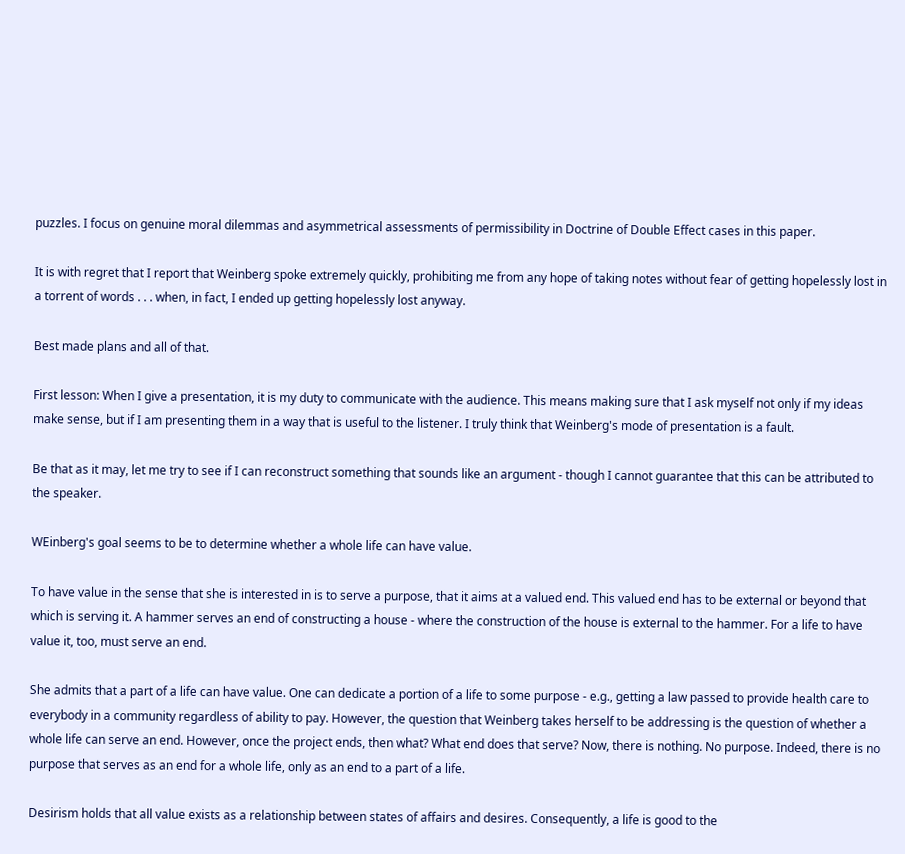puzzles. I focus on genuine moral dilemmas and asymmetrical assessments of permissibility in Doctrine of Double Effect cases in this paper.

It is with regret that I report that Weinberg spoke extremely quickly, prohibiting me from any hope of taking notes without fear of getting hopelessly lost in a torrent of words . . . when, in fact, I ended up getting hopelessly lost anyway.

Best made plans and all of that.

First lesson: When I give a presentation, it is my duty to communicate with the audience. This means making sure that I ask myself not only if my ideas make sense, but if I am presenting them in a way that is useful to the listener. I truly think that Weinberg's mode of presentation is a fault.

Be that as it may, let me try to see if I can reconstruct something that sounds like an argument - though I cannot guarantee that this can be attributed to the speaker.

WEinberg's goal seems to be to determine whether a whole life can have value.

To have value in the sense that she is interested in is to serve a purpose, that it aims at a valued end. This valued end has to be external or beyond that which is serving it. A hammer serves an end of constructing a house - where the construction of the house is external to the hammer. For a life to have value it, too, must serve an end.

She admits that a part of a life can have value. One can dedicate a portion of a life to some purpose - e.g., getting a law passed to provide health care to everybody in a community regardless of ability to pay. However, the question that Weinberg takes herself to be addressing is the question of whether a whole life can serve an end. However, once the project ends, then what? What end does that serve? Now, there is nothing. No purpose. Indeed, there is no purpose that serves as an end for a whole life, only as an end to a part of a life.

Desirism holds that all value exists as a relationship between states of affairs and desires. Consequently, a life is good to the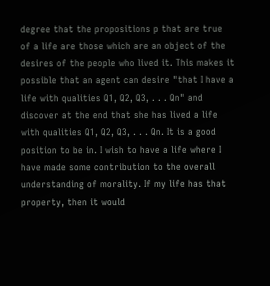degree that the propositions p that are true of a life are those which are an object of the desires of the people who lived it. This makes it possible that an agent can desire "that I have a life with qualities Q1, Q2, Q3, . . . Qn" and discover at the end that she has lived a life with qualities Q1, Q2, Q3, . . . Qn. It is a good position to be in. I wish to have a life where I have made some contribution to the overall understanding of morality. If my life has that property, then it would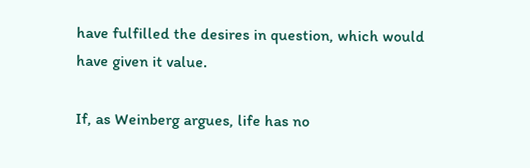have fulfilled the desires in question, which would have given it value.

If, as Weinberg argues, life has no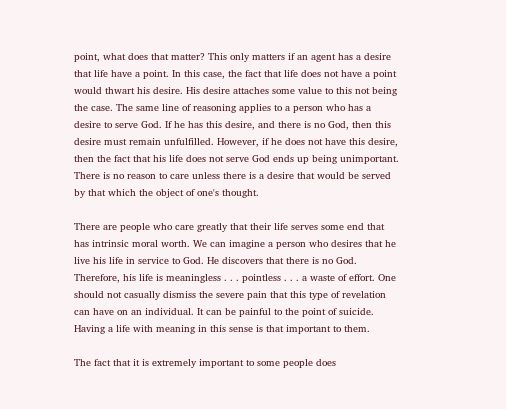point, what does that matter? This only matters if an agent has a desire that life have a point. In this case, the fact that life does not have a point would thwart his desire. His desire attaches some value to this not being the case. The same line of reasoning applies to a person who has a desire to serve God. If he has this desire, and there is no God, then this desire must remain unfulfilled. However, if he does not have this desire, then the fact that his life does not serve God ends up being unimportant. There is no reason to care unless there is a desire that would be served by that which the object of one's thought.

There are people who care greatly that their life serves some end that has intrinsic moral worth. We can imagine a person who desires that he live his life in service to God. He discovers that there is no God. Therefore, his life is meaningless . . . pointless . . . a waste of effort. One should not casually dismiss the severe pain that this type of revelation can have on an individual. It can be painful to the point of suicide. Having a life with meaning in this sense is that important to them.

The fact that it is extremely important to some people does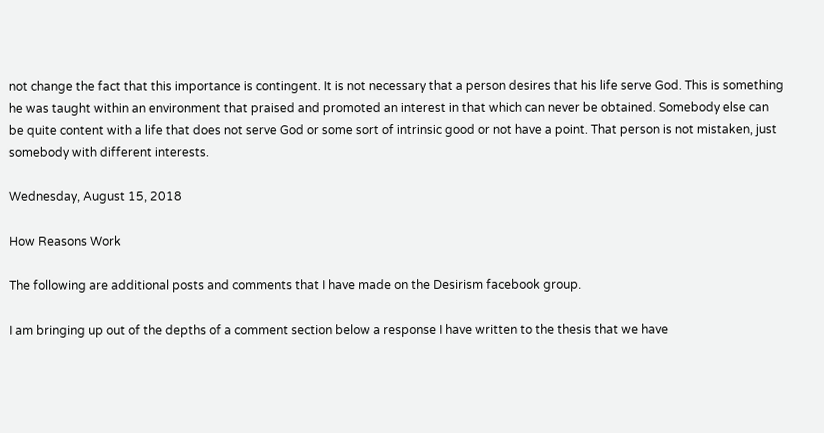not change the fact that this importance is contingent. It is not necessary that a person desires that his life serve God. This is something he was taught within an environment that praised and promoted an interest in that which can never be obtained. Somebody else can be quite content with a life that does not serve God or some sort of intrinsic good or not have a point. That person is not mistaken, just somebody with different interests.

Wednesday, August 15, 2018

How Reasons Work

The following are additional posts and comments that I have made on the Desirism facebook group.

I am bringing up out of the depths of a comment section below a response I have written to the thesis that we have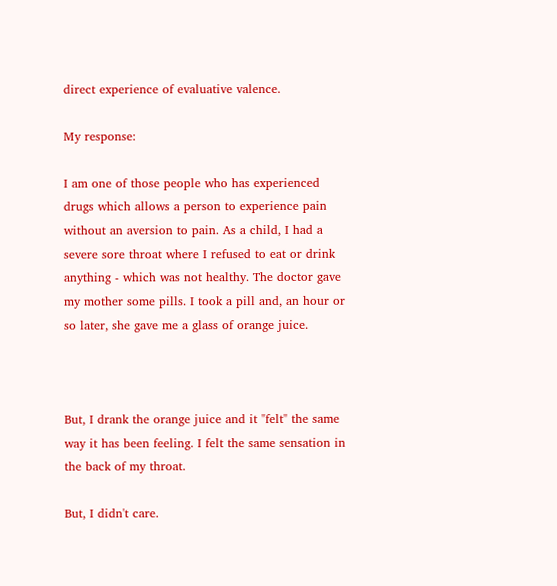direct experience of evaluative valence.

My response:

I am one of those people who has experienced drugs which allows a person to experience pain without an aversion to pain. As a child, I had a severe sore throat where I refused to eat or drink anything - which was not healthy. The doctor gave my mother some pills. I took a pill and, an hour or so later, she gave me a glass of orange juice.



But, I drank the orange juice and it "felt" the same way it has been feeling. I felt the same sensation in the back of my throat.

But, I didn't care.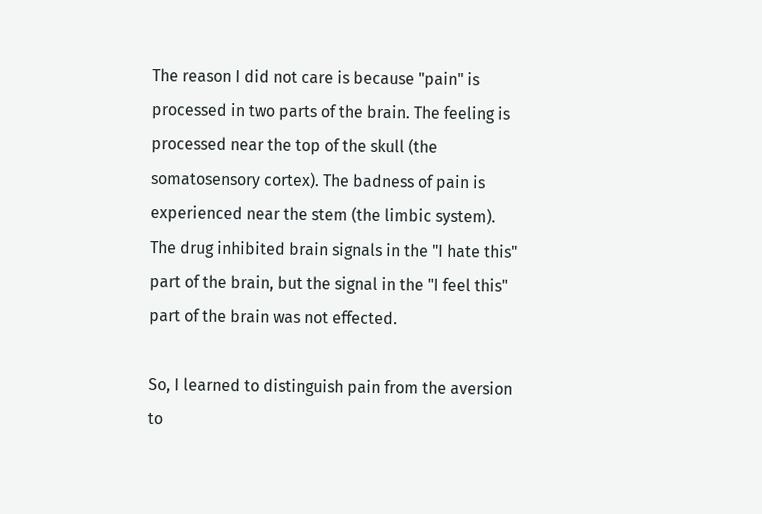The reason I did not care is because "pain" is processed in two parts of the brain. The feeling is processed near the top of the skull (the somatosensory cortex). The badness of pain is experienced near the stem (the limbic system). The drug inhibited brain signals in the "I hate this" part of the brain, but the signal in the "I feel this" part of the brain was not effected.

So, I learned to distinguish pain from the aversion to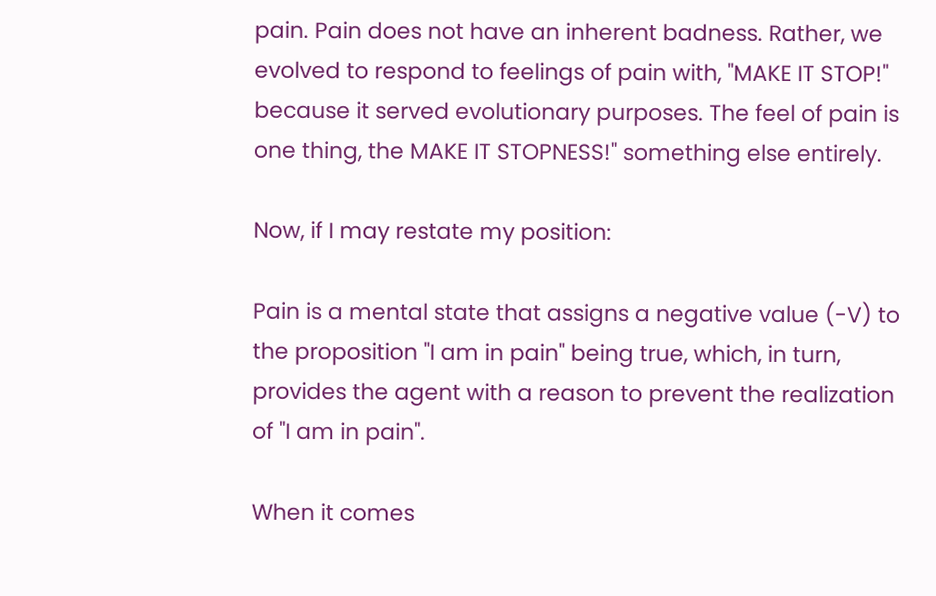pain. Pain does not have an inherent badness. Rather, we evolved to respond to feelings of pain with, "MAKE IT STOP!" because it served evolutionary purposes. The feel of pain is one thing, the MAKE IT STOPNESS!" something else entirely.

Now, if I may restate my position:

Pain is a mental state that assigns a negative value (-V) to the proposition "I am in pain" being true, which, in turn, provides the agent with a reason to prevent the realization of "I am in pain".

When it comes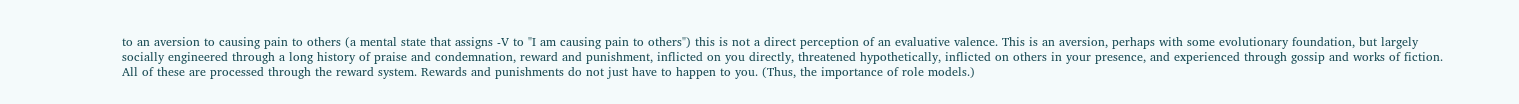to an aversion to causing pain to others (a mental state that assigns -V to "I am causing pain to others") this is not a direct perception of an evaluative valence. This is an aversion, perhaps with some evolutionary foundation, but largely socially engineered through a long history of praise and condemnation, reward and punishment, inflicted on you directly, threatened hypothetically, inflicted on others in your presence, and experienced through gossip and works of fiction. All of these are processed through the reward system. Rewards and punishments do not just have to happen to you. (Thus, the importance of role models.)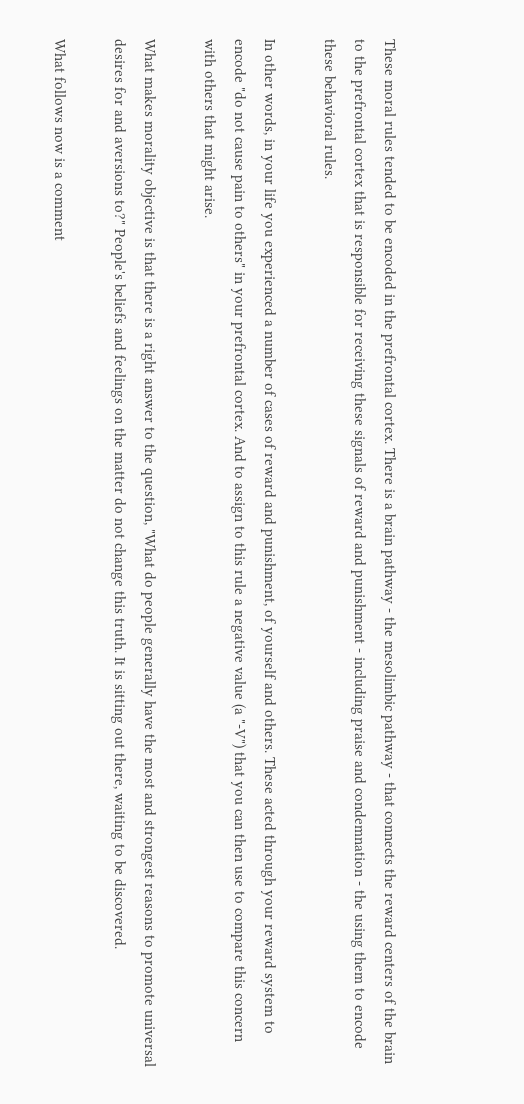These moral rules tended to be encoded in the prefrontal cortex. There is a brain pathway - the mesolimbic pathway - that connects the reward centers of the brain to the prefrontal cortex that is responsible for receiving these signals of reward and punishment - including praise and condemnation - the using them to encode these behavioral rules.

In other words, in your life you experienced a number of cases of reward and punishment, of yourself and others. These acted through your reward system to encode "do not cause pain to others" in your prefrontal cortex. And to assign to this rule a negative value (a "-V") that you can then use to compare this concern with others that might arise.

What makes morality objective is that there is a right answer to the question, "What do people generally have the most and strongest reasons to promote universal desires for and aversions to?" People's beliefs and feelings on the matter do not change this truth. It is sitting out there, waiting to be discovered.

What follows now is a comment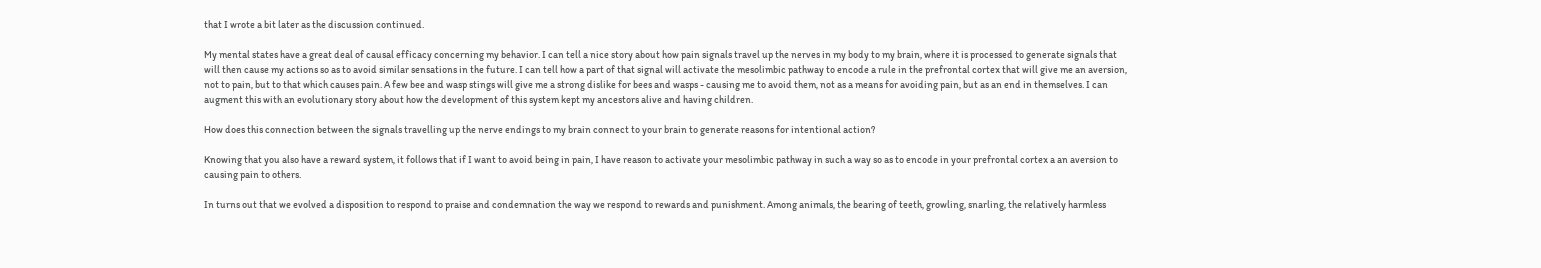that I wrote a bit later as the discussion continued.

My mental states have a great deal of causal efficacy concerning my behavior. I can tell a nice story about how pain signals travel up the nerves in my body to my brain, where it is processed to generate signals that will then cause my actions so as to avoid similar sensations in the future. I can tell how a part of that signal will activate the mesolimbic pathway to encode a rule in the prefrontal cortex that will give me an aversion, not to pain, but to that which causes pain. A few bee and wasp stings will give me a strong dislike for bees and wasps - causing me to avoid them, not as a means for avoiding pain, but as an end in themselves. I can augment this with an evolutionary story about how the development of this system kept my ancestors alive and having children.

How does this connection between the signals travelling up the nerve endings to my brain connect to your brain to generate reasons for intentional action?

Knowing that you also have a reward system, it follows that if I want to avoid being in pain, I have reason to activate your mesolimbic pathway in such a way so as to encode in your prefrontal cortex a an aversion to causing pain to others.

In turns out that we evolved a disposition to respond to praise and condemnation the way we respond to rewards and punishment. Among animals, the bearing of teeth, growling, snarling, the relatively harmless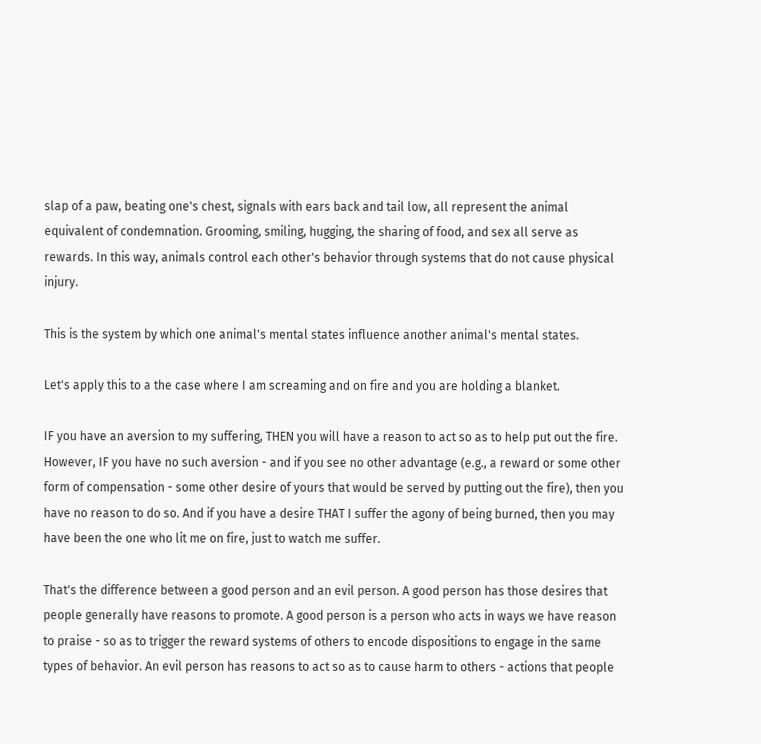slap of a paw, beating one's chest, signals with ears back and tail low, all represent the animal equivalent of condemnation. Grooming, smiling, hugging, the sharing of food, and sex all serve as rewards. In this way, animals control each other's behavior through systems that do not cause physical injury.

This is the system by which one animal's mental states influence another animal's mental states.

Let's apply this to a the case where I am screaming and on fire and you are holding a blanket.

IF you have an aversion to my suffering, THEN you will have a reason to act so as to help put out the fire. However, IF you have no such aversion - and if you see no other advantage (e.g., a reward or some other form of compensation - some other desire of yours that would be served by putting out the fire), then you have no reason to do so. And if you have a desire THAT I suffer the agony of being burned, then you may have been the one who lit me on fire, just to watch me suffer.

That's the difference between a good person and an evil person. A good person has those desires that people generally have reasons to promote. A good person is a person who acts in ways we have reason to praise - so as to trigger the reward systems of others to encode dispositions to engage in the same types of behavior. An evil person has reasons to act so as to cause harm to others - actions that people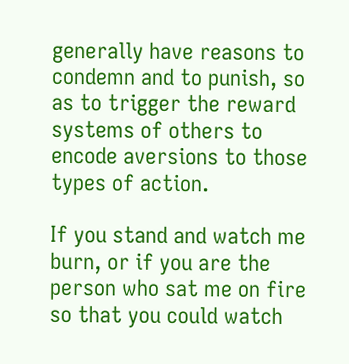generally have reasons to condemn and to punish, so as to trigger the reward systems of others to encode aversions to those types of action.

If you stand and watch me burn, or if you are the person who sat me on fire so that you could watch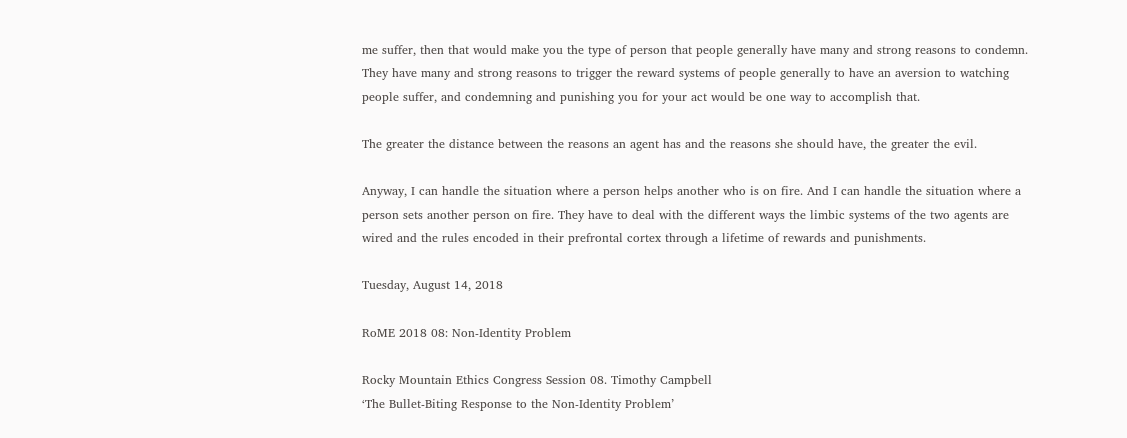me suffer, then that would make you the type of person that people generally have many and strong reasons to condemn. They have many and strong reasons to trigger the reward systems of people generally to have an aversion to watching people suffer, and condemning and punishing you for your act would be one way to accomplish that.

The greater the distance between the reasons an agent has and the reasons she should have, the greater the evil.

Anyway, I can handle the situation where a person helps another who is on fire. And I can handle the situation where a person sets another person on fire. They have to deal with the different ways the limbic systems of the two agents are wired and the rules encoded in their prefrontal cortex through a lifetime of rewards and punishments.

Tuesday, August 14, 2018

RoME 2018 08: Non-Identity Problem

Rocky Mountain Ethics Congress Session 08. Timothy Campbell
‘The Bullet-Biting Response to the Non-Identity Problem’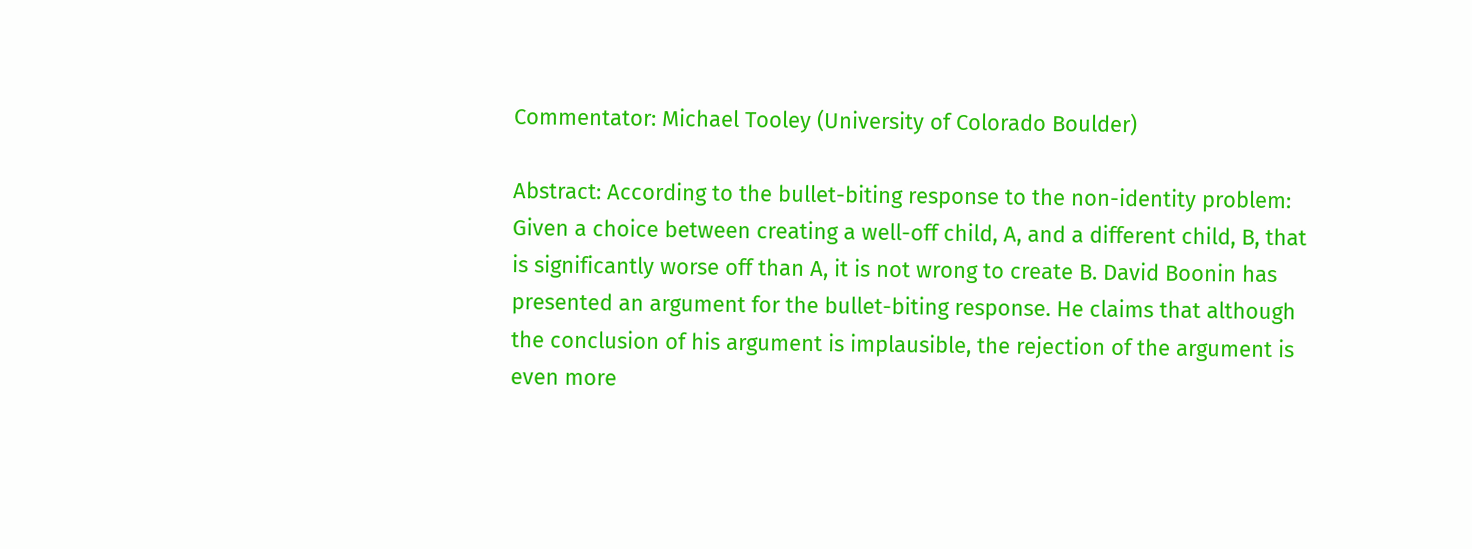Commentator: Michael Tooley (University of Colorado Boulder)

Abstract: According to the bullet-biting response to the non-identity problem: Given a choice between creating a well-off child, A, and a different child, B, that is significantly worse off than A, it is not wrong to create B. David Boonin has presented an argument for the bullet-biting response. He claims that although the conclusion of his argument is implausible, the rejection of the argument is even more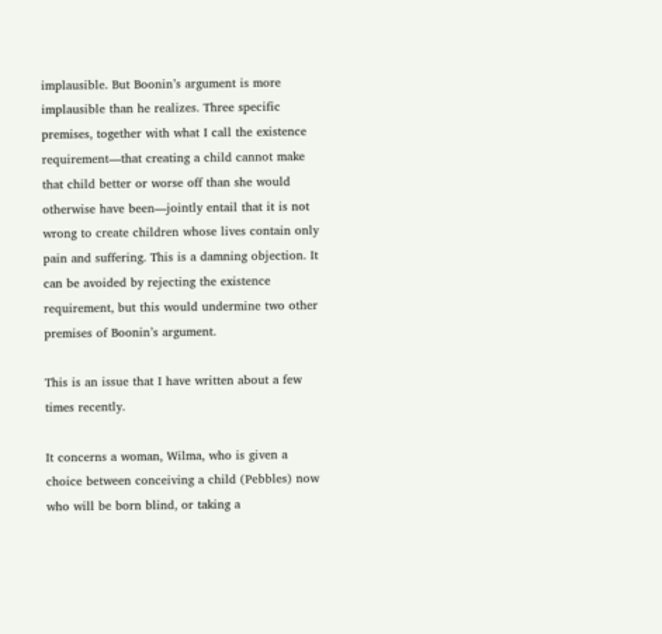implausible. But Boonin’s argument is more implausible than he realizes. Three specific premises, together with what I call the existence requirement—that creating a child cannot make that child better or worse off than she would otherwise have been—jointly entail that it is not wrong to create children whose lives contain only pain and suffering. This is a damning objection. It can be avoided by rejecting the existence requirement, but this would undermine two other premises of Boonin’s argument.

This is an issue that I have written about a few times recently.

It concerns a woman, Wilma, who is given a choice between conceiving a child (Pebbles) now who will be born blind, or taking a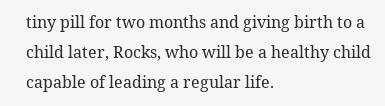tiny pill for two months and giving birth to a child later, Rocks, who will be a healthy child capable of leading a regular life.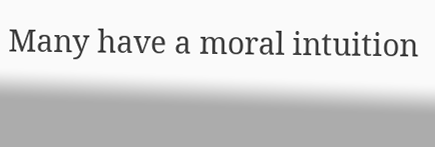Many have a moral intuition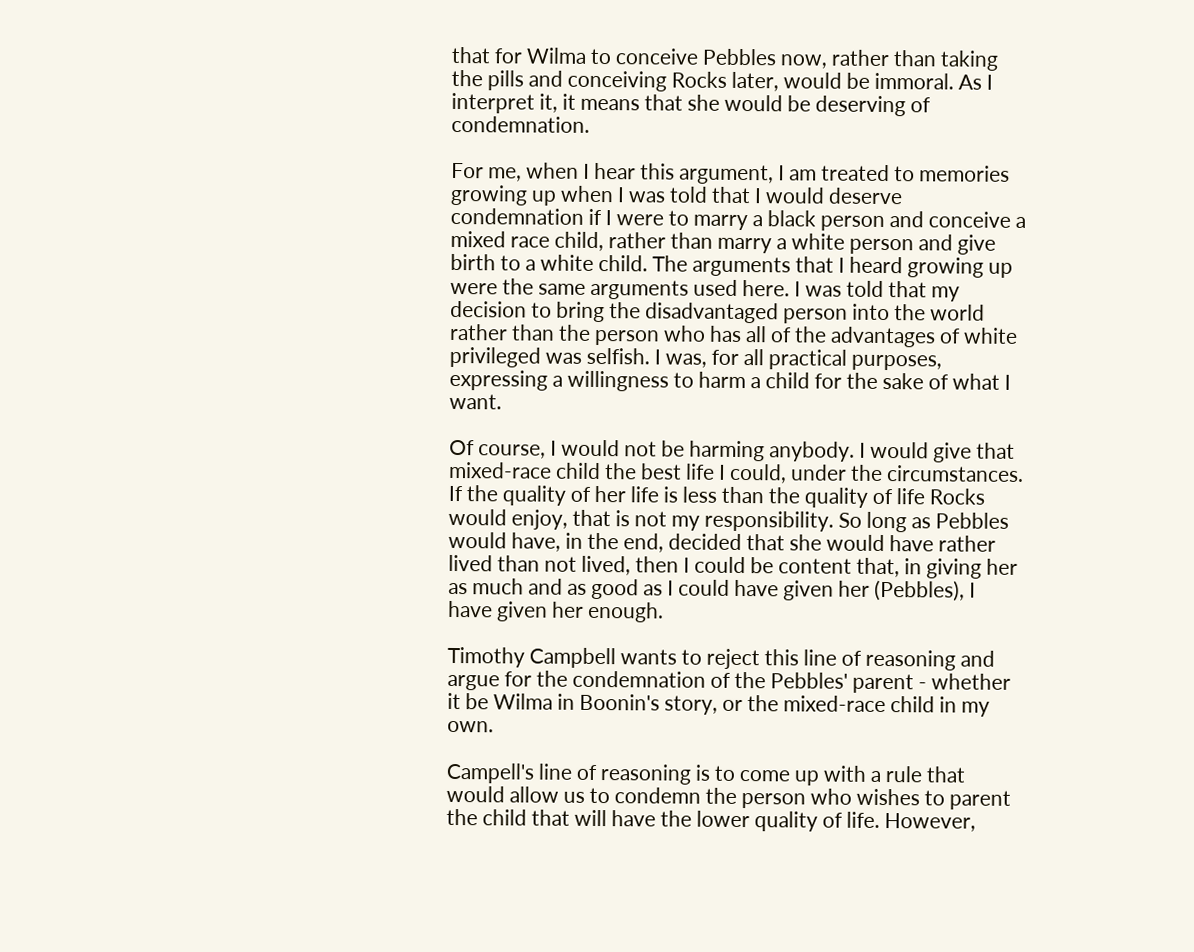that for Wilma to conceive Pebbles now, rather than taking the pills and conceiving Rocks later, would be immoral. As I interpret it, it means that she would be deserving of condemnation.

For me, when I hear this argument, I am treated to memories growing up when I was told that I would deserve condemnation if I were to marry a black person and conceive a mixed race child, rather than marry a white person and give birth to a white child. The arguments that I heard growing up were the same arguments used here. I was told that my decision to bring the disadvantaged person into the world rather than the person who has all of the advantages of white privileged was selfish. I was, for all practical purposes, expressing a willingness to harm a child for the sake of what I want.

Of course, I would not be harming anybody. I would give that mixed-race child the best life I could, under the circumstances. If the quality of her life is less than the quality of life Rocks would enjoy, that is not my responsibility. So long as Pebbles would have, in the end, decided that she would have rather lived than not lived, then I could be content that, in giving her as much and as good as I could have given her (Pebbles), I have given her enough.

Timothy Campbell wants to reject this line of reasoning and argue for the condemnation of the Pebbles' parent - whether it be Wilma in Boonin's story, or the mixed-race child in my own.

Campell's line of reasoning is to come up with a rule that would allow us to condemn the person who wishes to parent the child that will have the lower quality of life. However,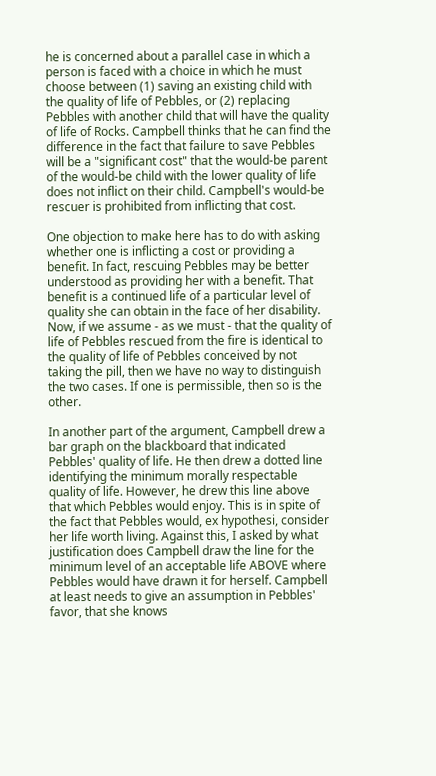he is concerned about a parallel case in which a person is faced with a choice in which he must choose between (1) saving an existing child with the quality of life of Pebbles, or (2) replacing Pebbles with another child that will have the quality of life of Rocks. Campbell thinks that he can find the difference in the fact that failure to save Pebbles will be a "significant cost" that the would-be parent of the would-be child with the lower quality of life does not inflict on their child. Campbell's would-be rescuer is prohibited from inflicting that cost.

One objection to make here has to do with asking whether one is inflicting a cost or providing a benefit. In fact, rescuing Pebbles may be better understood as providing her with a benefit. That benefit is a continued life of a particular level of quality she can obtain in the face of her disability. Now, if we assume - as we must - that the quality of life of Pebbles rescued from the fire is identical to the quality of life of Pebbles conceived by not taking the pill, then we have no way to distinguish the two cases. If one is permissible, then so is the other.

In another part of the argument, Campbell drew a bar graph on the blackboard that indicated Pebbles' quality of life. He then drew a dotted line identifying the minimum morally respectable quality of life. However, he drew this line above that which Pebbles would enjoy. This is in spite of the fact that Pebbles would, ex hypothesi, consider her life worth living. Against this, I asked by what justification does Campbell draw the line for the minimum level of an acceptable life ABOVE where Pebbles would have drawn it for herself. Campbell at least needs to give an assumption in Pebbles' favor, that she knows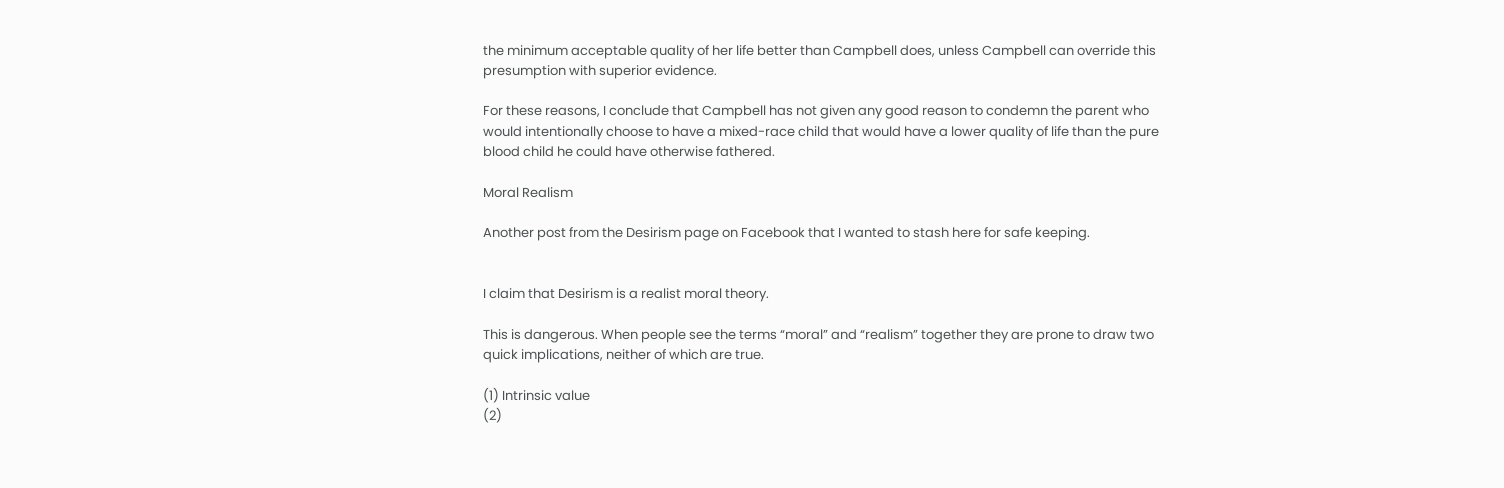the minimum acceptable quality of her life better than Campbell does, unless Campbell can override this presumption with superior evidence.

For these reasons, I conclude that Campbell has not given any good reason to condemn the parent who would intentionally choose to have a mixed-race child that would have a lower quality of life than the pure blood child he could have otherwise fathered.

Moral Realism

Another post from the Desirism page on Facebook that I wanted to stash here for safe keeping.


I claim that Desirism is a realist moral theory.

This is dangerous. When people see the terms “moral” and “realism” together they are prone to draw two quick implications, neither of which are true.

(1) Intrinsic value
(2)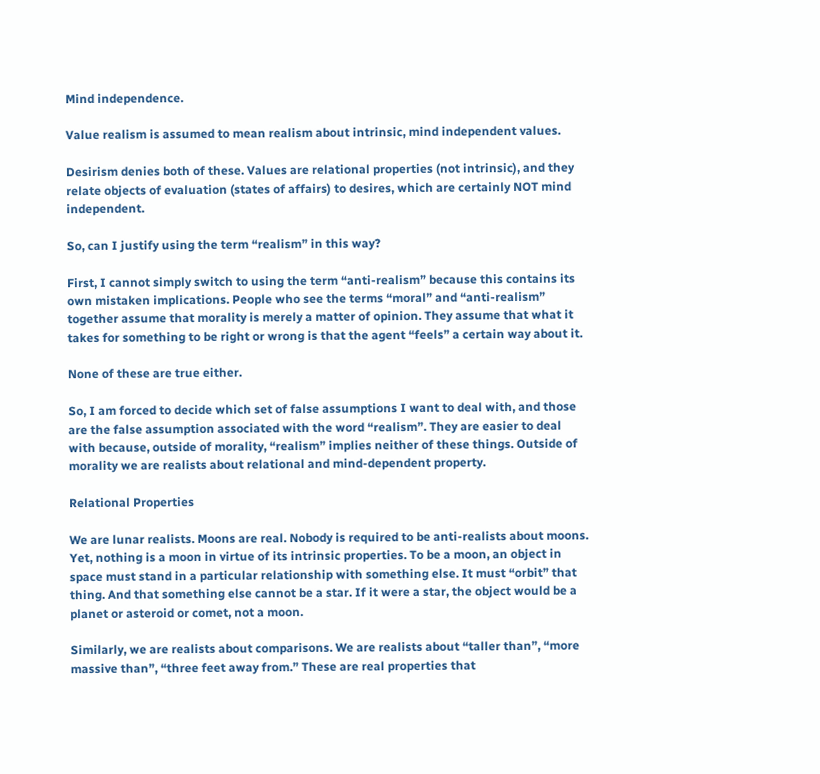Mind independence.

Value realism is assumed to mean realism about intrinsic, mind independent values.

Desirism denies both of these. Values are relational properties (not intrinsic), and they relate objects of evaluation (states of affairs) to desires, which are certainly NOT mind independent.

So, can I justify using the term “realism” in this way?

First, I cannot simply switch to using the term “anti-realism” because this contains its own mistaken implications. People who see the terms “moral” and “anti-realism” together assume that morality is merely a matter of opinion. They assume that what it takes for something to be right or wrong is that the agent “feels” a certain way about it.

None of these are true either.

So, I am forced to decide which set of false assumptions I want to deal with, and those are the false assumption associated with the word “realism”. They are easier to deal with because, outside of morality, “realism” implies neither of these things. Outside of morality we are realists about relational and mind-dependent property.

Relational Properties

We are lunar realists. Moons are real. Nobody is required to be anti-realists about moons. Yet, nothing is a moon in virtue of its intrinsic properties. To be a moon, an object in space must stand in a particular relationship with something else. It must “orbit” that thing. And that something else cannot be a star. If it were a star, the object would be a planet or asteroid or comet, not a moon.

Similarly, we are realists about comparisons. We are realists about “taller than”, “more massive than”, “three feet away from.” These are real properties that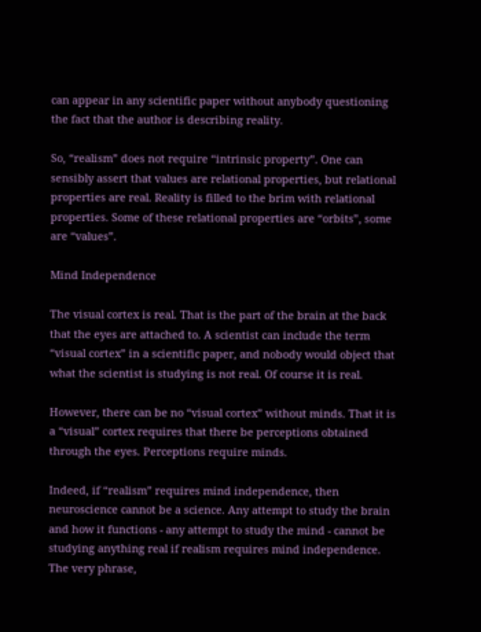can appear in any scientific paper without anybody questioning the fact that the author is describing reality.

So, “realism” does not require “intrinsic property”. One can sensibly assert that values are relational properties, but relational properties are real. Reality is filled to the brim with relational properties. Some of these relational properties are “orbits”, some are “values”.

Mind Independence

The visual cortex is real. That is the part of the brain at the back that the eyes are attached to. A scientist can include the term “visual cortex” in a scientific paper, and nobody would object that what the scientist is studying is not real. Of course it is real.

However, there can be no “visual cortex” without minds. That it is a “visual” cortex requires that there be perceptions obtained through the eyes. Perceptions require minds.

Indeed, if “realism” requires mind independence, then neuroscience cannot be a science. Any attempt to study the brain and how it functions - any attempt to study the mind - cannot be studying anything real if realism requires mind independence. The very phrase,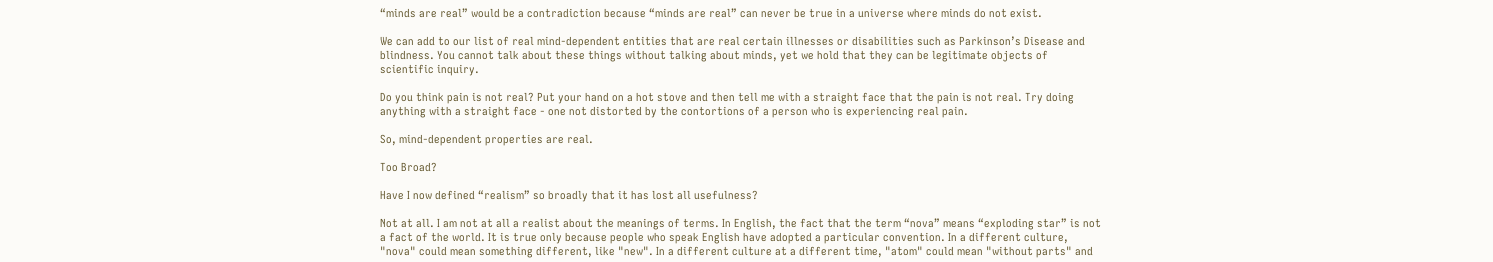“minds are real” would be a contradiction because “minds are real” can never be true in a universe where minds do not exist.

We can add to our list of real mind-dependent entities that are real certain illnesses or disabilities such as Parkinson’s Disease and blindness. You cannot talk about these things without talking about minds, yet we hold that they can be legitimate objects of scientific inquiry.

Do you think pain is not real? Put your hand on a hot stove and then tell me with a straight face that the pain is not real. Try doing anything with a straight face - one not distorted by the contortions of a person who is experiencing real pain.

So, mind-dependent properties are real.

Too Broad?

Have I now defined “realism” so broadly that it has lost all usefulness?

Not at all. I am not at all a realist about the meanings of terms. In English, the fact that the term “nova” means “exploding star” is not a fact of the world. It is true only because people who speak English have adopted a particular convention. In a different culture, "nova" could mean something different, like "new". In a different culture at a different time, "atom" could mean "without parts" and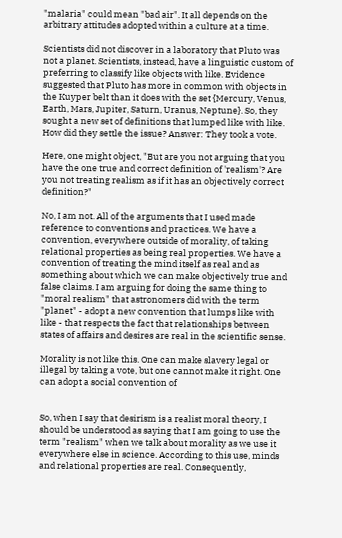"malaria" could mean "bad air". It all depends on the arbitrary attitudes adopted within a culture at a time.

Scientists did not discover in a laboratory that Pluto was not a planet. Scientists, instead, have a linguistic custom of preferring to classify like objects with like. Evidence suggested that Pluto has more in common with objects in the Kuyper belt than it does with the set {Mercury, Venus, Earth, Mars, Jupiter, Saturn, Uranus, Neptune}. So, they sought a new set of definitions that lumped like with like. How did they settle the issue? Answer: They took a vote.

Here, one might object, "But are you not arguing that you have the one true and correct definition of 'realism'? Are you not treating realism as if it has an objectively correct definition?"

No, I am not. All of the arguments that I used made reference to conventions and practices. We have a convention, everywhere outside of morality, of taking relational properties as being real properties. We have a convention of treating the mind itself as real and as something about which we can make objectively true and false claims. I am arguing for doing the same thing to "moral realism" that astronomers did with the term "planet" - adopt a new convention that lumps like with like - that respects the fact that relationships between states of affairs and desires are real in the scientific sense.

Morality is not like this. One can make slavery legal or illegal by taking a vote, but one cannot make it right. One can adopt a social convention of


So, when I say that desirism is a realist moral theory, I should be understood as saying that I am going to use the term "realism" when we talk about morality as we use it everywhere else in science. According to this use, minds and relational properties are real. Consequently,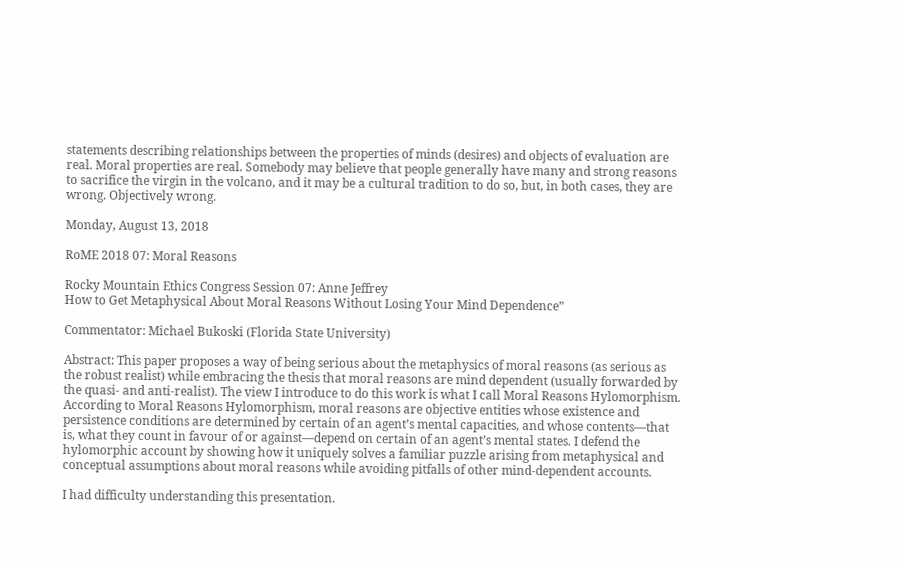statements describing relationships between the properties of minds (desires) and objects of evaluation are real. Moral properties are real. Somebody may believe that people generally have many and strong reasons to sacrifice the virgin in the volcano, and it may be a cultural tradition to do so, but, in both cases, they are wrong. Objectively wrong.

Monday, August 13, 2018

RoME 2018 07: Moral Reasons

Rocky Mountain Ethics Congress Session 07: Anne Jeffrey
How to Get Metaphysical About Moral Reasons Without Losing Your Mind Dependence”

Commentator: Michael Bukoski (Florida State University)

Abstract: This paper proposes a way of being serious about the metaphysics of moral reasons (as serious as the robust realist) while embracing the thesis that moral reasons are mind dependent (usually forwarded by the quasi- and anti-realist). The view I introduce to do this work is what I call Moral Reasons Hylomorphism. According to Moral Reasons Hylomorphism, moral reasons are objective entities whose existence and persistence conditions are determined by certain of an agent’s mental capacities, and whose contents—that is, what they count in favour of or against—depend on certain of an agent’s mental states. I defend the hylomorphic account by showing how it uniquely solves a familiar puzzle arising from metaphysical and conceptual assumptions about moral reasons while avoiding pitfalls of other mind-dependent accounts.

I had difficulty understanding this presentation.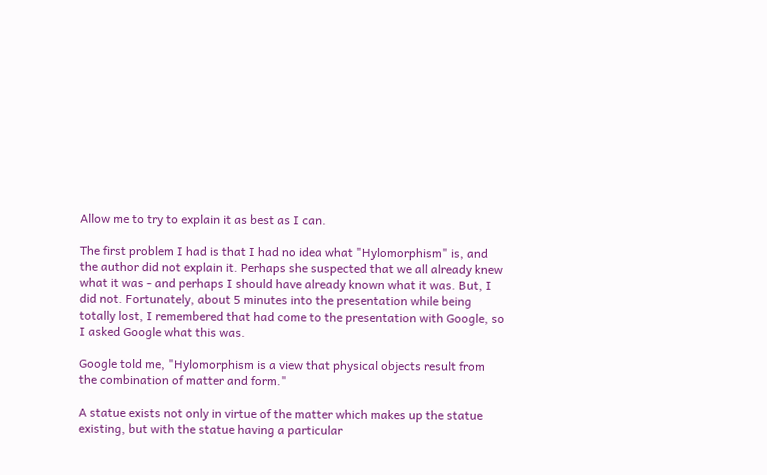Allow me to try to explain it as best as I can.

The first problem I had is that I had no idea what "Hylomorphism" is, and the author did not explain it. Perhaps she suspected that we all already knew what it was - and perhaps I should have already known what it was. But, I did not. Fortunately, about 5 minutes into the presentation while being totally lost, I remembered that had come to the presentation with Google, so I asked Google what this was.

Google told me, "Hylomorphism is a view that physical objects result from the combination of matter and form."

A statue exists not only in virtue of the matter which makes up the statue existing, but with the statue having a particular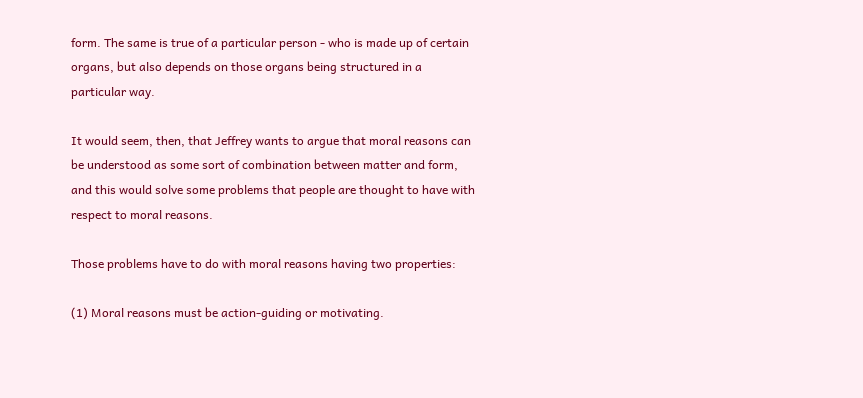form. The same is true of a particular person - who is made up of certain organs, but also depends on those organs being structured in a particular way.

It would seem, then, that Jeffrey wants to argue that moral reasons can be understood as some sort of combination between matter and form, and this would solve some problems that people are thought to have with respect to moral reasons.

Those problems have to do with moral reasons having two properties:

(1) Moral reasons must be action-guiding or motivating.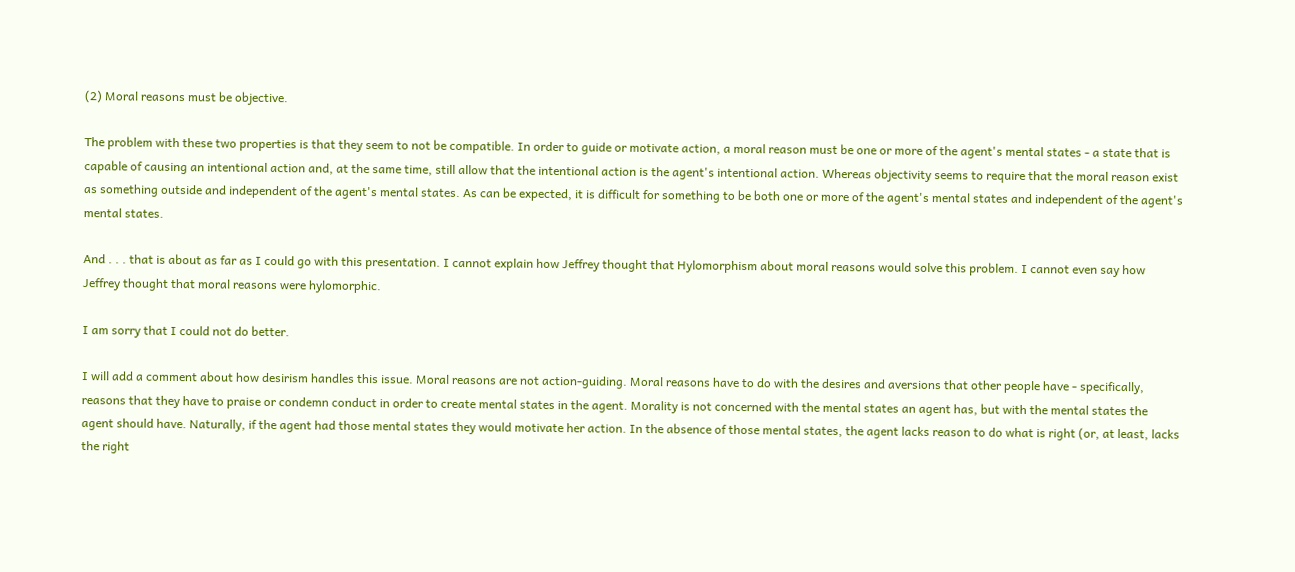(2) Moral reasons must be objective.

The problem with these two properties is that they seem to not be compatible. In order to guide or motivate action, a moral reason must be one or more of the agent's mental states - a state that is capable of causing an intentional action and, at the same time, still allow that the intentional action is the agent's intentional action. Whereas objectivity seems to require that the moral reason exist as something outside and independent of the agent's mental states. As can be expected, it is difficult for something to be both one or more of the agent's mental states and independent of the agent's mental states.

And . . . that is about as far as I could go with this presentation. I cannot explain how Jeffrey thought that Hylomorphism about moral reasons would solve this problem. I cannot even say how Jeffrey thought that moral reasons were hylomorphic.

I am sorry that I could not do better.

I will add a comment about how desirism handles this issue. Moral reasons are not action-guiding. Moral reasons have to do with the desires and aversions that other people have - specifically, reasons that they have to praise or condemn conduct in order to create mental states in the agent. Morality is not concerned with the mental states an agent has, but with the mental states the agent should have. Naturally, if the agent had those mental states they would motivate her action. In the absence of those mental states, the agent lacks reason to do what is right (or, at least, lacks the right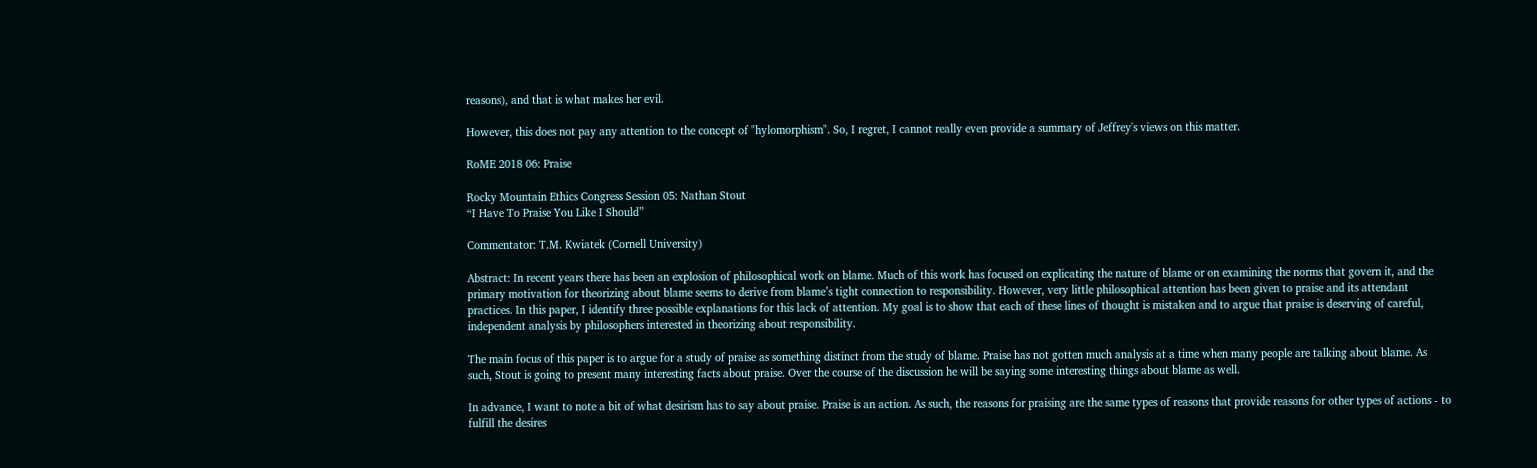reasons), and that is what makes her evil.

However, this does not pay any attention to the concept of "hylomorphism". So, I regret, I cannot really even provide a summary of Jeffrey's views on this matter.

RoME 2018 06: Praise

Rocky Mountain Ethics Congress Session 05: Nathan Stout
“I Have To Praise You Like I Should”

Commentator: T.M. Kwiatek (Cornell University)

Abstract: In recent years there has been an explosion of philosophical work on blame. Much of this work has focused on explicating the nature of blame or on examining the norms that govern it, and the primary motivation for theorizing about blame seems to derive from blame’s tight connection to responsibility. However, very little philosophical attention has been given to praise and its attendant practices. In this paper, I identify three possible explanations for this lack of attention. My goal is to show that each of these lines of thought is mistaken and to argue that praise is deserving of careful, independent analysis by philosophers interested in theorizing about responsibility.

The main focus of this paper is to argue for a study of praise as something distinct from the study of blame. Praise has not gotten much analysis at a time when many people are talking about blame. As such, Stout is going to present many interesting facts about praise. Over the course of the discussion he will be saying some interesting things about blame as well.

In advance, I want to note a bit of what desirism has to say about praise. Praise is an action. As such, the reasons for praising are the same types of reasons that provide reasons for other types of actions - to fulfill the desires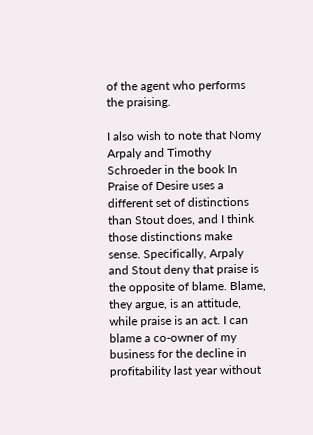of the agent who performs the praising.

I also wish to note that Nomy Arpaly and Timothy Schroeder in the book In Praise of Desire uses a different set of distinctions than Stout does, and I think those distinctions make sense. Specifically, Arpaly and Stout deny that praise is the opposite of blame. Blame, they argue, is an attitude, while praise is an act. I can blame a co-owner of my business for the decline in profitability last year without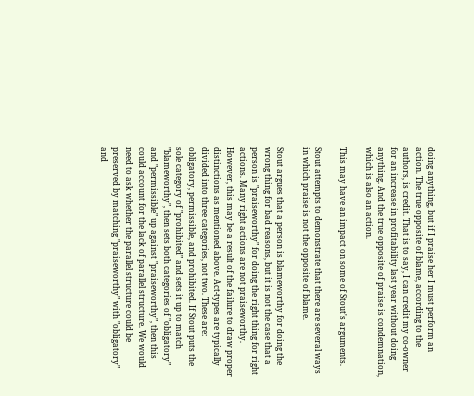doing anything, but if I praise her I must perform an action. The true opposite of blame, according to the authors, is credit. That is to say, I can credit my co-owner for an increase in profitability last year without doing anything. And the true opposite of praise is condemnation, which is also an action.

This may have an impact on some of Stout's arguments.

Stout attempts to demonstrate that there are several ways in which praise is not the opposite of blame.

Stout argues that a person is blameworthy for doing the wrong thing for bad reasons, but it is not the case that a person is "praiseworthy" for doing the right thing for right actions. Many right actions are not praiseworthy. However, this may be a result of the failure to draw proper distinctions as mentioned above. Act-types are typically divided into three categories, not two. These are: obligatory, permissible, and prohibited. If Stout puts the sole category of "prohibited" and sets it up to match "blameworthy", then sets both categories of "obligatory" and "permissible" up against "praiseworthy", then this could account for the lack of parallel structure. We would need to ask whether the parallel structure could be preserved by matching "praiseworthy" with "obligatory" and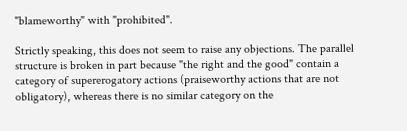"blameworthy" with "prohibited".

Strictly speaking, this does not seem to raise any objections. The parallel structure is broken in part because "the right and the good" contain a category of supererogatory actions (praiseworthy actions that are not obligatory), whereas there is no similar category on the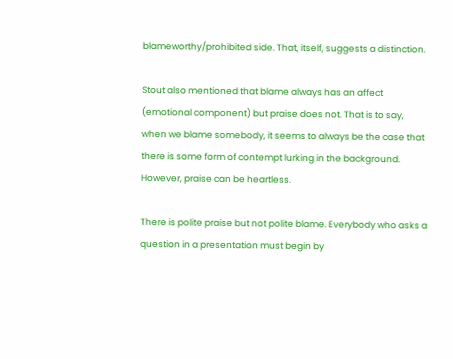blameworthy/prohibited side. That, itself, suggests a distinction.

Stout also mentioned that blame always has an affect (emotional component) but praise does not. That is to say, when we blame somebody, it seems to always be the case that there is some form of contempt lurking in the background. However, praise can be heartless.

There is polite praise but not polite blame. Everybody who asks a question in a presentation must begin by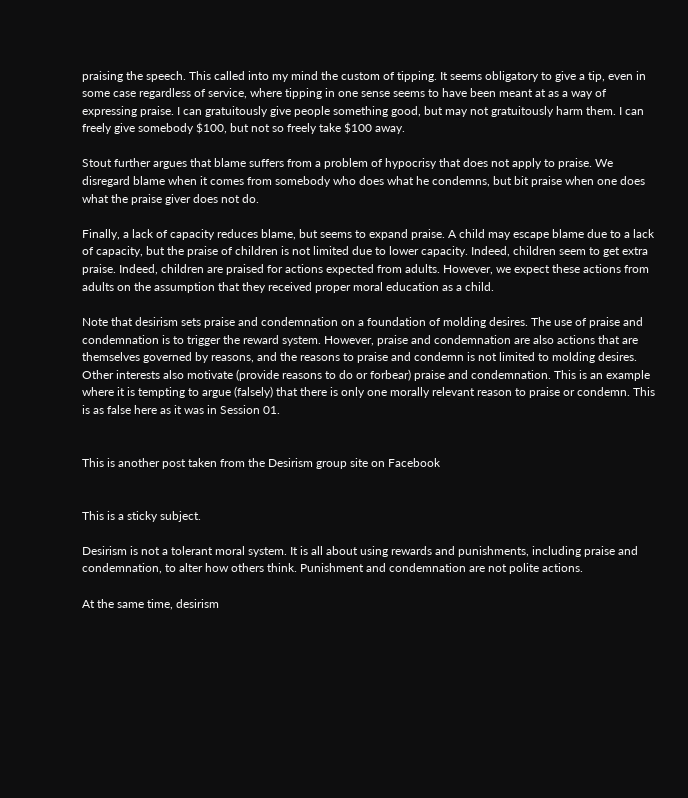praising the speech. This called into my mind the custom of tipping. It seems obligatory to give a tip, even in some case regardless of service, where tipping in one sense seems to have been meant at as a way of expressing praise. I can gratuitously give people something good, but may not gratuitously harm them. I can freely give somebody $100, but not so freely take $100 away.

Stout further argues that blame suffers from a problem of hypocrisy that does not apply to praise. We disregard blame when it comes from somebody who does what he condemns, but bit praise when one does what the praise giver does not do.

Finally, a lack of capacity reduces blame, but seems to expand praise. A child may escape blame due to a lack of capacity, but the praise of children is not limited due to lower capacity. Indeed, children seem to get extra praise. Indeed, children are praised for actions expected from adults. However, we expect these actions from adults on the assumption that they received proper moral education as a child.

Note that desirism sets praise and condemnation on a foundation of molding desires. The use of praise and condemnation is to trigger the reward system. However, praise and condemnation are also actions that are themselves governed by reasons, and the reasons to praise and condemn is not limited to molding desires. Other interests also motivate (provide reasons to do or forbear) praise and condemnation. This is an example where it is tempting to argue (falsely) that there is only one morally relevant reason to praise or condemn. This is as false here as it was in Session 01.


This is another post taken from the Desirism group site on Facebook


This is a sticky subject.

Desirism is not a tolerant moral system. It is all about using rewards and punishments, including praise and condemnation, to alter how others think. Punishment and condemnation are not polite actions.

At the same time, desirism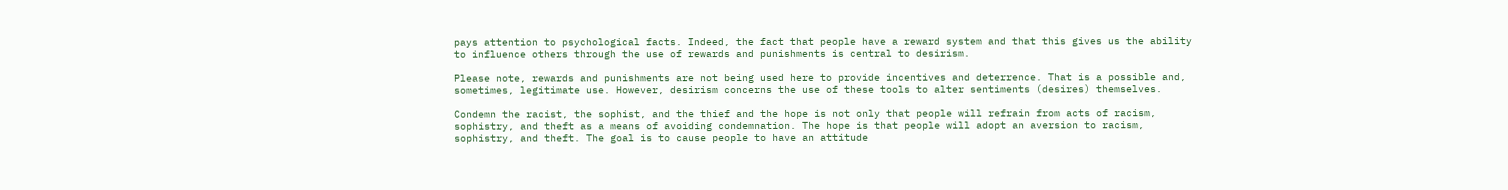pays attention to psychological facts. Indeed, the fact that people have a reward system and that this gives us the ability to influence others through the use of rewards and punishments is central to desirism.

Please note, rewards and punishments are not being used here to provide incentives and deterrence. That is a possible and, sometimes, legitimate use. However, desirism concerns the use of these tools to alter sentiments (desires) themselves.

Condemn the racist, the sophist, and the thief and the hope is not only that people will refrain from acts of racism, sophistry, and theft as a means of avoiding condemnation. The hope is that people will adopt an aversion to racism, sophistry, and theft. The goal is to cause people to have an attitude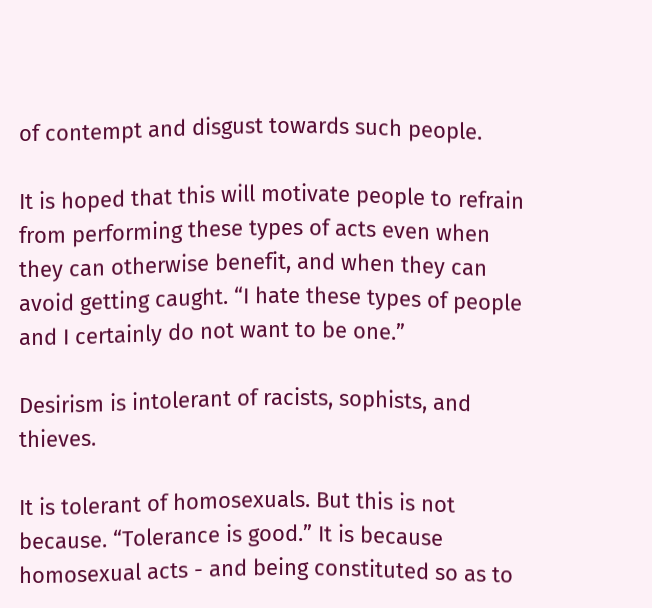of contempt and disgust towards such people.

It is hoped that this will motivate people to refrain from performing these types of acts even when they can otherwise benefit, and when they can avoid getting caught. “I hate these types of people and I certainly do not want to be one.”

Desirism is intolerant of racists, sophists, and thieves.

It is tolerant of homosexuals. But this is not because. “Tolerance is good.” It is because homosexual acts - and being constituted so as to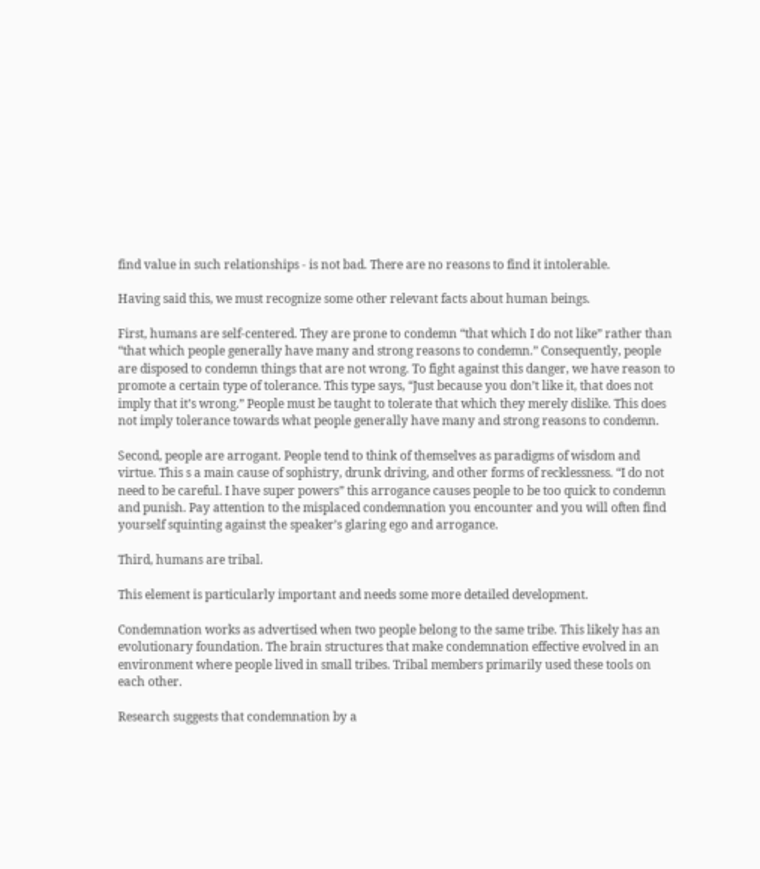find value in such relationships - is not bad. There are no reasons to find it intolerable.

Having said this, we must recognize some other relevant facts about human beings.

First, humans are self-centered. They are prone to condemn “that which I do not like” rather than “that which people generally have many and strong reasons to condemn.” Consequently, people are disposed to condemn things that are not wrong. To fight against this danger, we have reason to promote a certain type of tolerance. This type says, “Just because you don’t like it, that does not imply that it’s wrong.” People must be taught to tolerate that which they merely dislike. This does not imply tolerance towards what people generally have many and strong reasons to condemn.

Second, people are arrogant. People tend to think of themselves as paradigms of wisdom and virtue. This s a main cause of sophistry, drunk driving, and other forms of recklessness. “I do not need to be careful. I have super powers” this arrogance causes people to be too quick to condemn and punish. Pay attention to the misplaced condemnation you encounter and you will often find yourself squinting against the speaker’s glaring ego and arrogance.

Third, humans are tribal.

This element is particularly important and needs some more detailed development.

Condemnation works as advertised when two people belong to the same tribe. This likely has an evolutionary foundation. The brain structures that make condemnation effective evolved in an environment where people lived in small tribes. Tribal members primarily used these tools on each other.

Research suggests that condemnation by a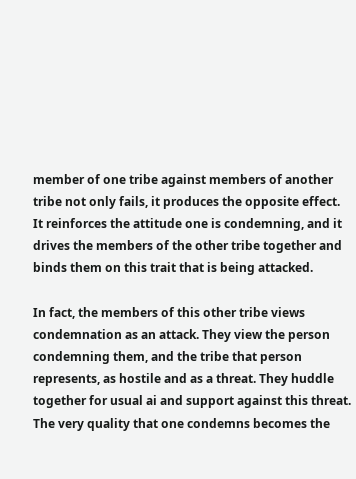member of one tribe against members of another tribe not only fails, it produces the opposite effect. It reinforces the attitude one is condemning, and it drives the members of the other tribe together and binds them on this trait that is being attacked.

In fact, the members of this other tribe views condemnation as an attack. They view the person condemning them, and the tribe that person represents, as hostile and as a threat. They huddle together for usual ai and support against this threat. The very quality that one condemns becomes the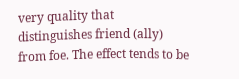very quality that distinguishes friend (ally) from foe. The effect tends to be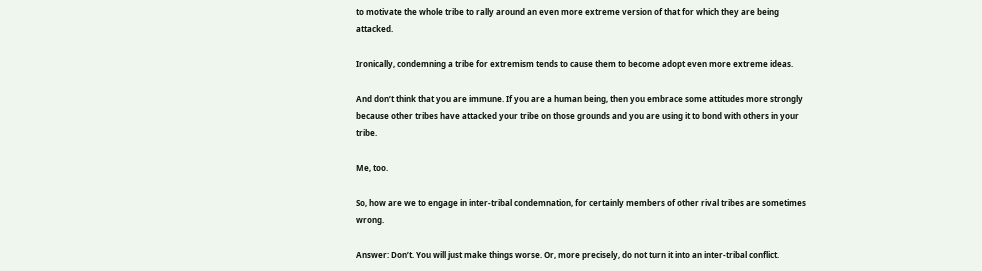to motivate the whole tribe to rally around an even more extreme version of that for which they are being attacked.

Ironically, condemning a tribe for extremism tends to cause them to become adopt even more extreme ideas.

And don’t think that you are immune. If you are a human being, then you embrace some attitudes more strongly because other tribes have attacked your tribe on those grounds and you are using it to bond with others in your tribe.

Me, too.

So, how are we to engage in inter-tribal condemnation, for certainly members of other rival tribes are sometimes wrong.

Answer: Don’t. You will just make things worse. Or, more precisely, do not turn it into an inter-tribal conflict.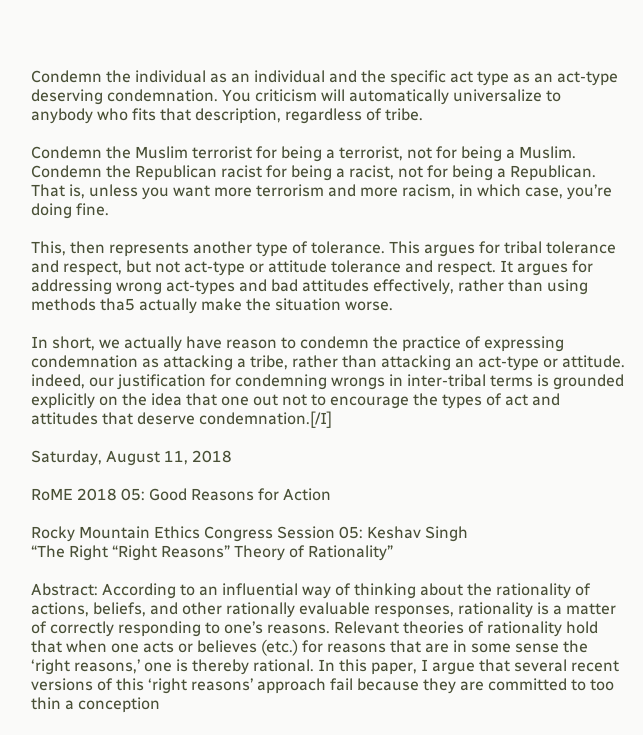Condemn the individual as an individual and the specific act type as an act-type deserving condemnation. You criticism will automatically universalize to anybody who fits that description, regardless of tribe.

Condemn the Muslim terrorist for being a terrorist, not for being a Muslim. Condemn the Republican racist for being a racist, not for being a Republican. That is, unless you want more terrorism and more racism, in which case, you’re doing fine.

This, then represents another type of tolerance. This argues for tribal tolerance and respect, but not act-type or attitude tolerance and respect. It argues for addressing wrong act-types and bad attitudes effectively, rather than using methods tha5 actually make the situation worse.

In short, we actually have reason to condemn the practice of expressing condemnation as attacking a tribe, rather than attacking an act-type or attitude. indeed, our justification for condemning wrongs in inter-tribal terms is grounded explicitly on the idea that one out not to encourage the types of act and attitudes that deserve condemnation.[/I]

Saturday, August 11, 2018

RoME 2018 05: Good Reasons for Action

Rocky Mountain Ethics Congress Session 05: Keshav Singh
“The Right “Right Reasons” Theory of Rationality”

Abstract: According to an influential way of thinking about the rationality of actions, beliefs, and other rationally evaluable responses, rationality is a matter of correctly responding to one’s reasons. Relevant theories of rationality hold that when one acts or believes (etc.) for reasons that are in some sense the ‘right reasons,’ one is thereby rational. In this paper, I argue that several recent versions of this ‘right reasons’ approach fail because they are committed to too thin a conception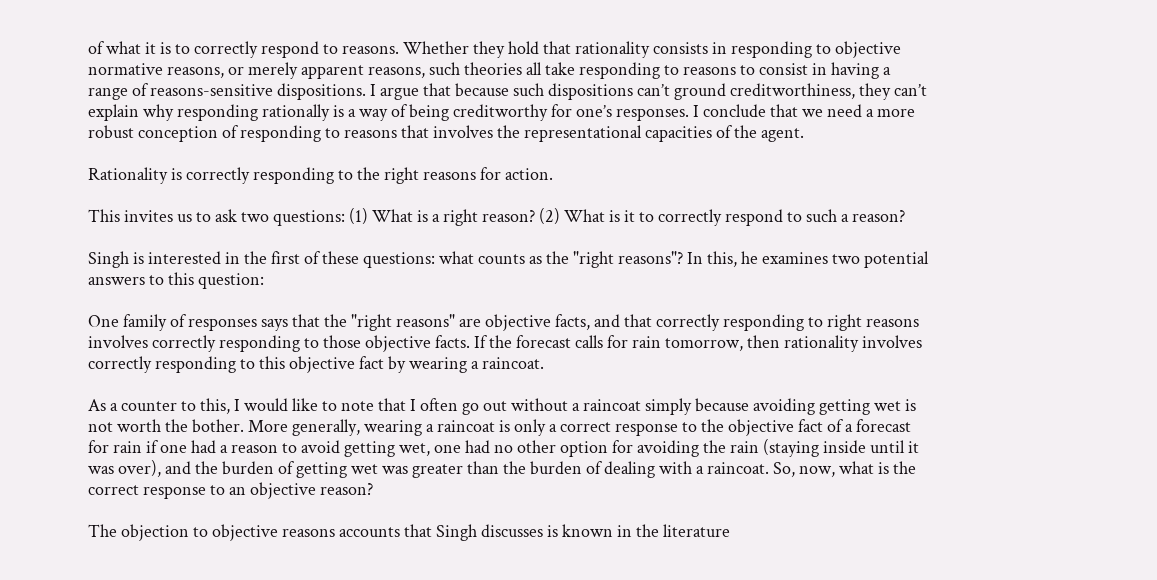of what it is to correctly respond to reasons. Whether they hold that rationality consists in responding to objective normative reasons, or merely apparent reasons, such theories all take responding to reasons to consist in having a range of reasons-sensitive dispositions. I argue that because such dispositions can’t ground creditworthiness, they can’t explain why responding rationally is a way of being creditworthy for one’s responses. I conclude that we need a more robust conception of responding to reasons that involves the representational capacities of the agent.

Rationality is correctly responding to the right reasons for action.

This invites us to ask two questions: (1) What is a right reason? (2) What is it to correctly respond to such a reason?

Singh is interested in the first of these questions: what counts as the "right reasons"? In this, he examines two potential answers to this question:

One family of responses says that the "right reasons" are objective facts, and that correctly responding to right reasons involves correctly responding to those objective facts. If the forecast calls for rain tomorrow, then rationality involves correctly responding to this objective fact by wearing a raincoat.

As a counter to this, I would like to note that I often go out without a raincoat simply because avoiding getting wet is not worth the bother. More generally, wearing a raincoat is only a correct response to the objective fact of a forecast for rain if one had a reason to avoid getting wet, one had no other option for avoiding the rain (staying inside until it was over), and the burden of getting wet was greater than the burden of dealing with a raincoat. So, now, what is the correct response to an objective reason?

The objection to objective reasons accounts that Singh discusses is known in the literature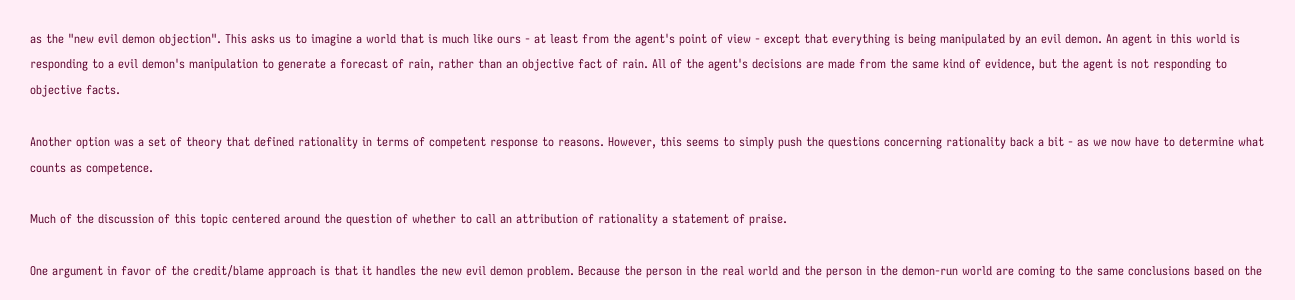as the "new evil demon objection". This asks us to imagine a world that is much like ours - at least from the agent's point of view - except that everything is being manipulated by an evil demon. An agent in this world is responding to a evil demon's manipulation to generate a forecast of rain, rather than an objective fact of rain. All of the agent's decisions are made from the same kind of evidence, but the agent is not responding to objective facts.

Another option was a set of theory that defined rationality in terms of competent response to reasons. However, this seems to simply push the questions concerning rationality back a bit - as we now have to determine what counts as competence.

Much of the discussion of this topic centered around the question of whether to call an attribution of rationality a statement of praise.

One argument in favor of the credit/blame approach is that it handles the new evil demon problem. Because the person in the real world and the person in the demon-run world are coming to the same conclusions based on the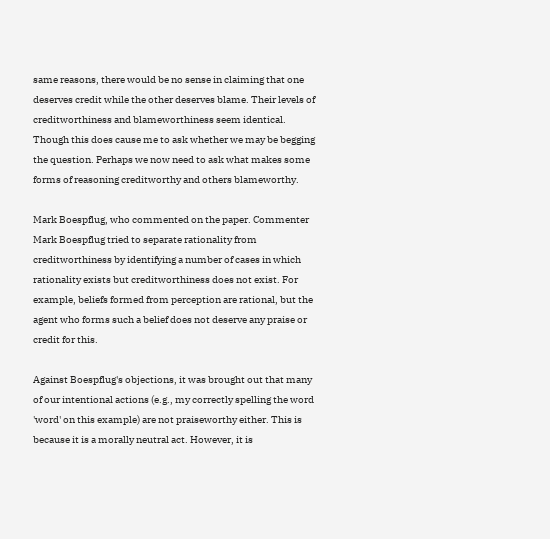same reasons, there would be no sense in claiming that one deserves credit while the other deserves blame. Their levels of creditworthiness and blameworthiness seem identical. Though this does cause me to ask whether we may be begging the question. Perhaps we now need to ask what makes some forms of reasoning creditworthy and others blameworthy.

Mark Boespflug, who commented on the paper. Commenter Mark Boespflug tried to separate rationality from creditworthiness by identifying a number of cases in which rationality exists but creditworthiness does not exist. For example, beliefs formed from perception are rational, but the agent who forms such a belief does not deserve any praise or credit for this.

Against Boespflug's objections, it was brought out that many of our intentional actions (e.g., my correctly spelling the word 'word' on this example) are not praiseworthy either. This is because it is a morally neutral act. However, it is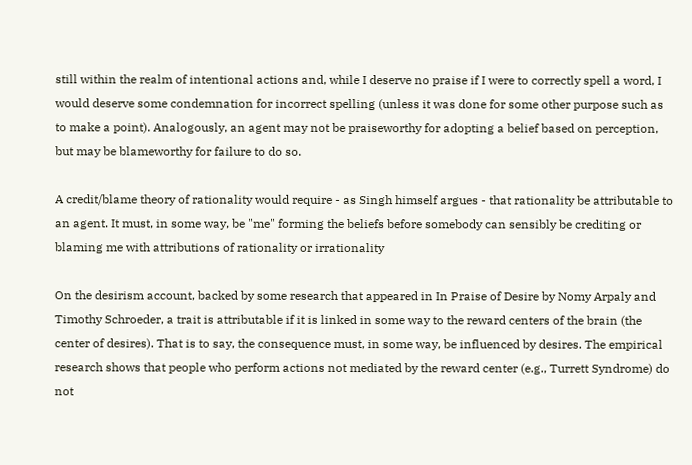still within the realm of intentional actions and, while I deserve no praise if I were to correctly spell a word, I would deserve some condemnation for incorrect spelling (unless it was done for some other purpose such as to make a point). Analogously, an agent may not be praiseworthy for adopting a belief based on perception, but may be blameworthy for failure to do so.

A credit/blame theory of rationality would require - as Singh himself argues - that rationality be attributable to an agent. It must, in some way, be "me" forming the beliefs before somebody can sensibly be crediting or blaming me with attributions of rationality or irrationality

On the desirism account, backed by some research that appeared in In Praise of Desire by Nomy Arpaly and Timothy Schroeder, a trait is attributable if it is linked in some way to the reward centers of the brain (the center of desires). That is to say, the consequence must, in some way, be influenced by desires. The empirical research shows that people who perform actions not mediated by the reward center (e.g., Turrett Syndrome) do not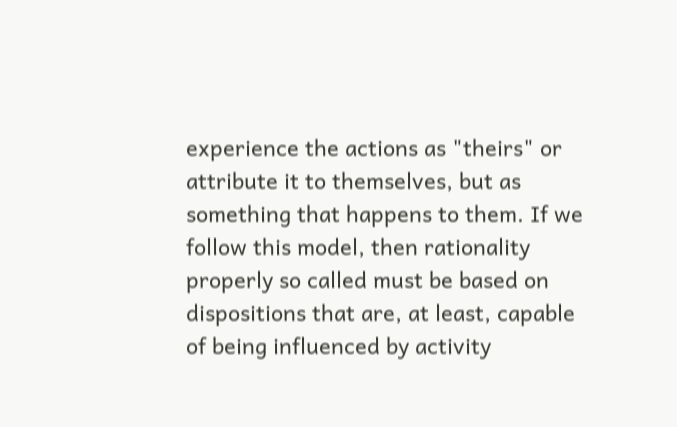experience the actions as "theirs" or attribute it to themselves, but as something that happens to them. If we follow this model, then rationality properly so called must be based on dispositions that are, at least, capable of being influenced by activity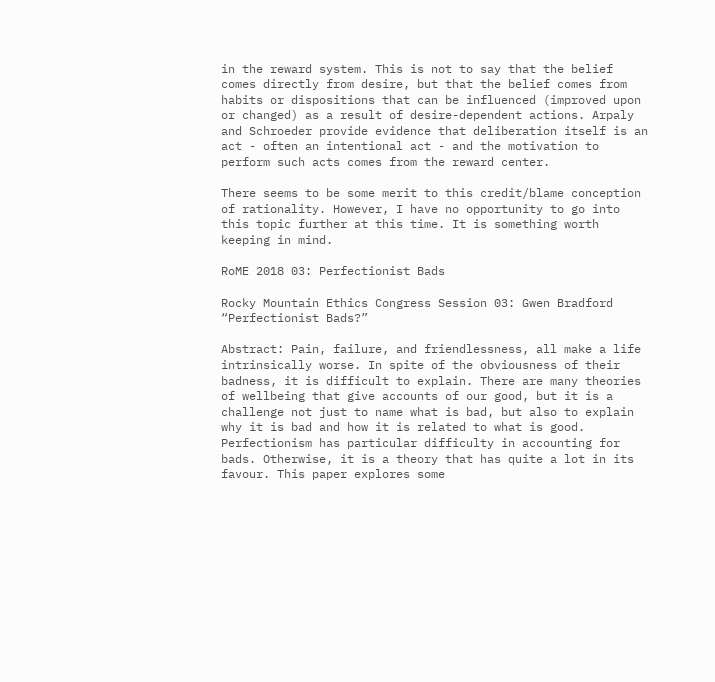in the reward system. This is not to say that the belief comes directly from desire, but that the belief comes from habits or dispositions that can be influenced (improved upon or changed) as a result of desire-dependent actions. Arpaly and Schroeder provide evidence that deliberation itself is an act - often an intentional act - and the motivation to perform such acts comes from the reward center.

There seems to be some merit to this credit/blame conception of rationality. However, I have no opportunity to go into this topic further at this time. It is something worth keeping in mind.

RoME 2018 03: Perfectionist Bads

Rocky Mountain Ethics Congress Session 03: Gwen Bradford
“Perfectionist Bads?”

Abstract: Pain, failure, and friendlessness, all make a life intrinsically worse. In spite of the obviousness of their badness, it is difficult to explain. There are many theories of wellbeing that give accounts of our good, but it is a challenge not just to name what is bad, but also to explain why it is bad and how it is related to what is good. Perfectionism has particular difficulty in accounting for bads. Otherwise, it is a theory that has quite a lot in its favour. This paper explores some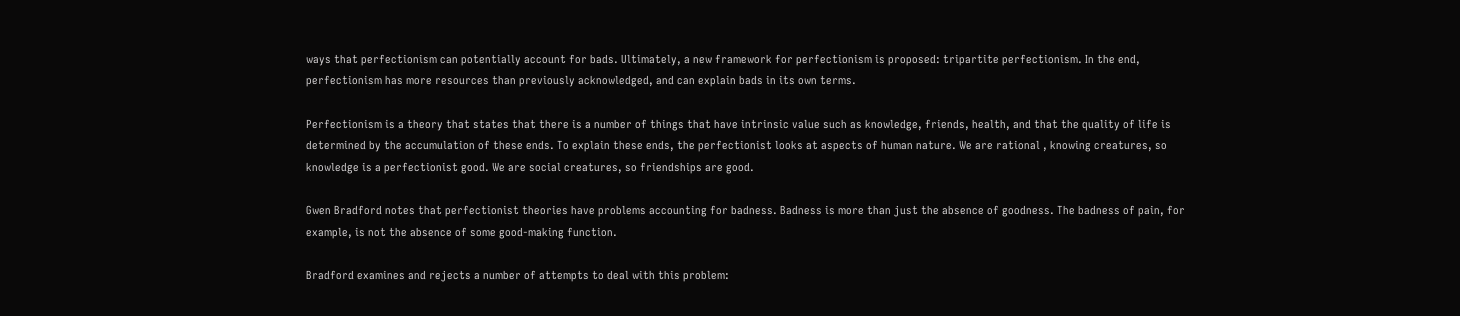ways that perfectionism can potentially account for bads. Ultimately, a new framework for perfectionism is proposed: tripartite perfectionism. In the end, perfectionism has more resources than previously acknowledged, and can explain bads in its own terms.

Perfectionism is a theory that states that there is a number of things that have intrinsic value such as knowledge, friends, health, and that the quality of life is determined by the accumulation of these ends. To explain these ends, the perfectionist looks at aspects of human nature. We are rational , knowing creatures, so knowledge is a perfectionist good. We are social creatures, so friendships are good.

Gwen Bradford notes that perfectionist theories have problems accounting for badness. Badness is more than just the absence of goodness. The badness of pain, for example, is not the absence of some good-making function.

Bradford examines and rejects a number of attempts to deal with this problem: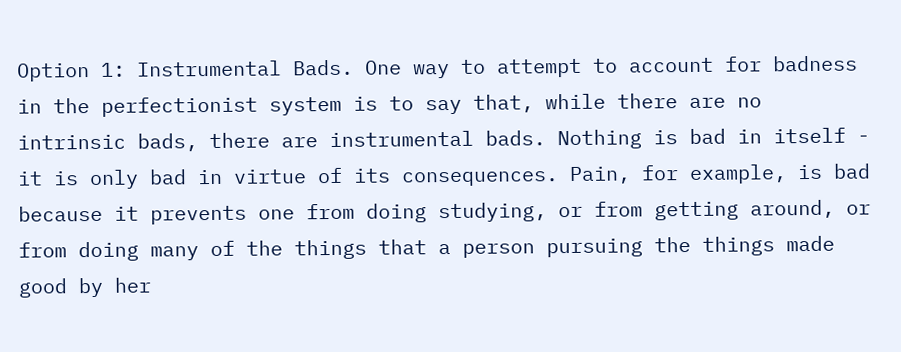Option 1: Instrumental Bads. One way to attempt to account for badness in the perfectionist system is to say that, while there are no intrinsic bads, there are instrumental bads. Nothing is bad in itself - it is only bad in virtue of its consequences. Pain, for example, is bad because it prevents one from doing studying, or from getting around, or from doing many of the things that a person pursuing the things made good by her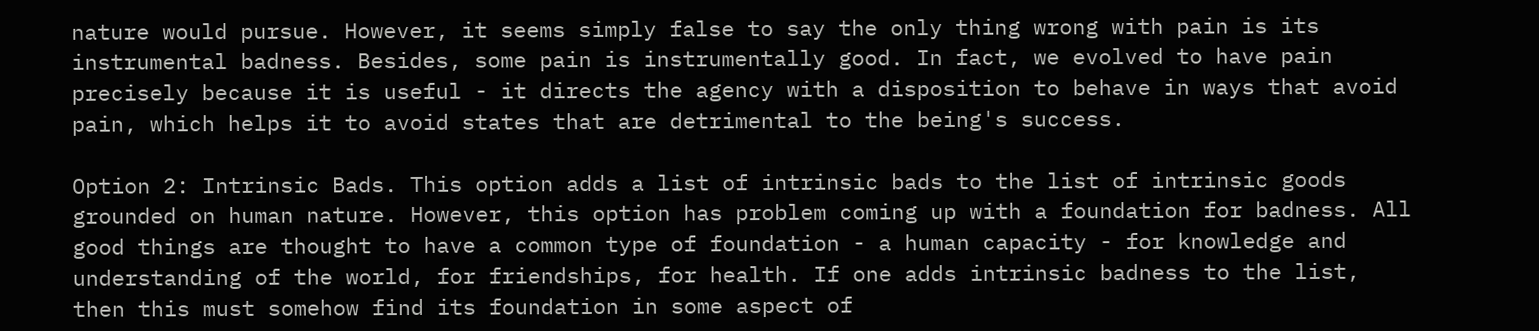nature would pursue. However, it seems simply false to say the only thing wrong with pain is its instrumental badness. Besides, some pain is instrumentally good. In fact, we evolved to have pain precisely because it is useful - it directs the agency with a disposition to behave in ways that avoid pain, which helps it to avoid states that are detrimental to the being's success.

Option 2: Intrinsic Bads. This option adds a list of intrinsic bads to the list of intrinsic goods grounded on human nature. However, this option has problem coming up with a foundation for badness. All good things are thought to have a common type of foundation - a human capacity - for knowledge and understanding of the world, for friendships, for health. If one adds intrinsic badness to the list, then this must somehow find its foundation in some aspect of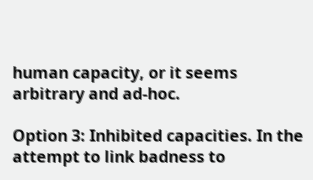human capacity, or it seems arbitrary and ad-hoc.

Option 3: Inhibited capacities. In the attempt to link badness to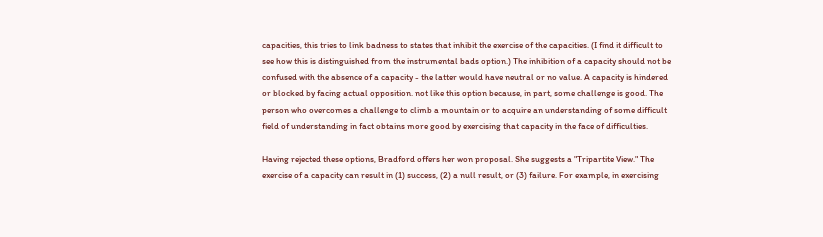capacities, this tries to link badness to states that inhibit the exercise of the capacities. (I find it difficult to see how this is distinguished from the instrumental bads option.) The inhibition of a capacity should not be confused with the absence of a capacity - the latter would have neutral or no value. A capacity is hindered or blocked by facing actual opposition. not like this option because, in part, some challenge is good. The person who overcomes a challenge to climb a mountain or to acquire an understanding of some difficult field of understanding in fact obtains more good by exercising that capacity in the face of difficulties.

Having rejected these options, Bradford offers her won proposal. She suggests a "Tripartite View." The exercise of a capacity can result in (1) success, (2) a null result, or (3) failure. For example, in exercising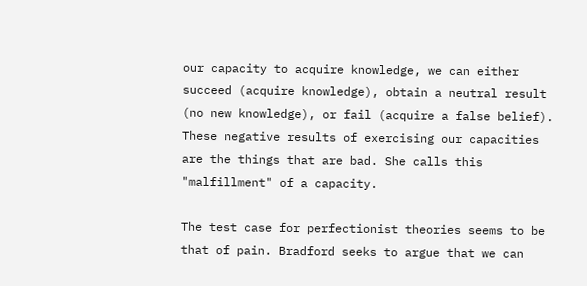our capacity to acquire knowledge, we can either succeed (acquire knowledge), obtain a neutral result (no new knowledge), or fail (acquire a false belief). These negative results of exercising our capacities are the things that are bad. She calls this "malfillment" of a capacity.

The test case for perfectionist theories seems to be that of pain. Bradford seeks to argue that we can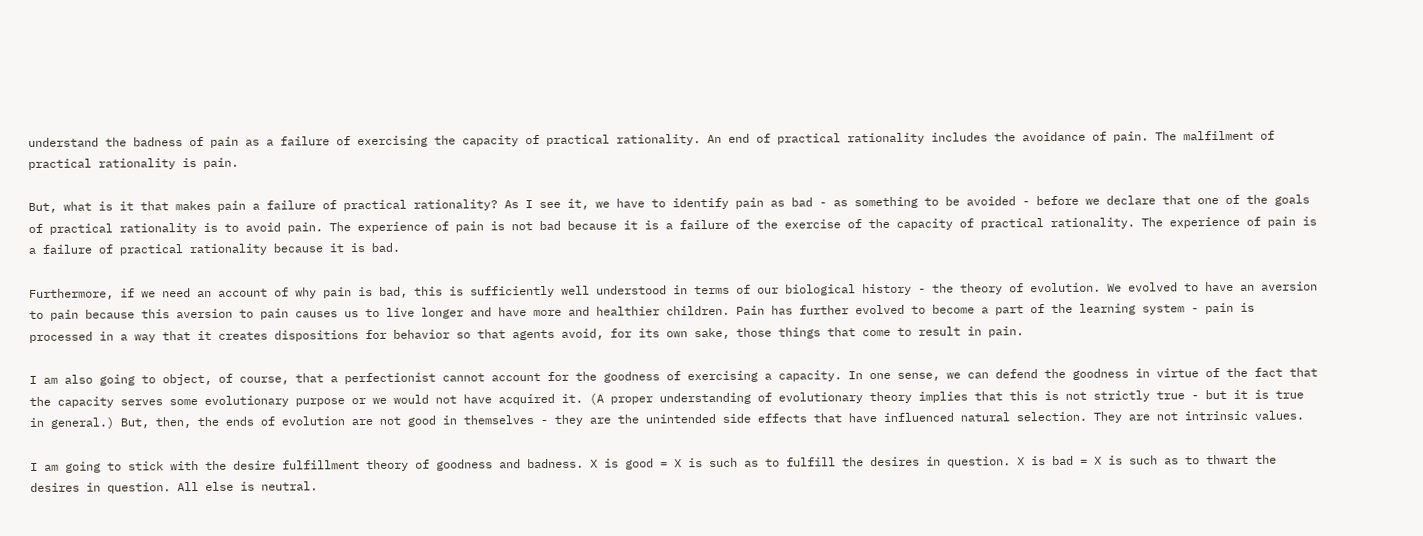understand the badness of pain as a failure of exercising the capacity of practical rationality. An end of practical rationality includes the avoidance of pain. The malfilment of practical rationality is pain.

But, what is it that makes pain a failure of practical rationality? As I see it, we have to identify pain as bad - as something to be avoided - before we declare that one of the goals of practical rationality is to avoid pain. The experience of pain is not bad because it is a failure of the exercise of the capacity of practical rationality. The experience of pain is a failure of practical rationality because it is bad.

Furthermore, if we need an account of why pain is bad, this is sufficiently well understood in terms of our biological history - the theory of evolution. We evolved to have an aversion to pain because this aversion to pain causes us to live longer and have more and healthier children. Pain has further evolved to become a part of the learning system - pain is processed in a way that it creates dispositions for behavior so that agents avoid, for its own sake, those things that come to result in pain.

I am also going to object, of course, that a perfectionist cannot account for the goodness of exercising a capacity. In one sense, we can defend the goodness in virtue of the fact that the capacity serves some evolutionary purpose or we would not have acquired it. (A proper understanding of evolutionary theory implies that this is not strictly true - but it is true in general.) But, then, the ends of evolution are not good in themselves - they are the unintended side effects that have influenced natural selection. They are not intrinsic values.

I am going to stick with the desire fulfillment theory of goodness and badness. X is good = X is such as to fulfill the desires in question. X is bad = X is such as to thwart the desires in question. All else is neutral.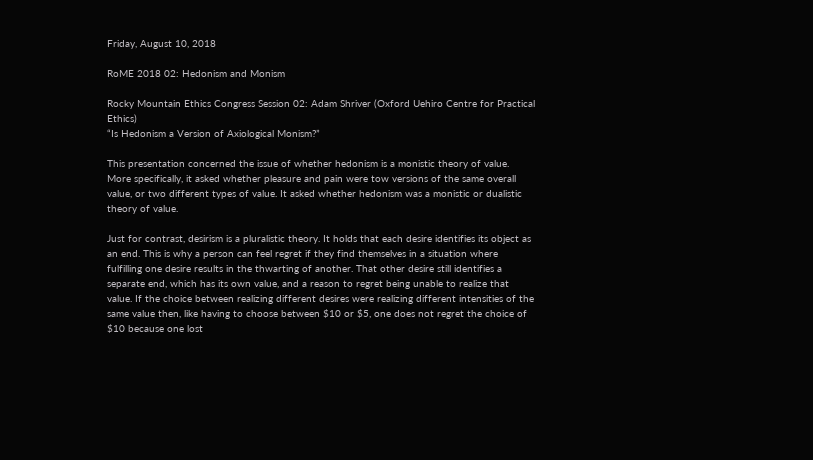Friday, August 10, 2018

RoME 2018 02: Hedonism and Monism

Rocky Mountain Ethics Congress Session 02: Adam Shriver (Oxford Uehiro Centre for Practical Ethics)
“Is Hedonism a Version of Axiological Monism?”

This presentation concerned the issue of whether hedonism is a monistic theory of value. More specifically, it asked whether pleasure and pain were tow versions of the same overall value, or two different types of value. It asked whether hedonism was a monistic or dualistic theory of value.

Just for contrast, desirism is a pluralistic theory. It holds that each desire identifies its object as an end. This is why a person can feel regret if they find themselves in a situation where fulfilling one desire results in the thwarting of another. That other desire still identifies a separate end, which has its own value, and a reason to regret being unable to realize that value. If the choice between realizing different desires were realizing different intensities of the same value then, like having to choose between $10 or $5, one does not regret the choice of $10 because one lost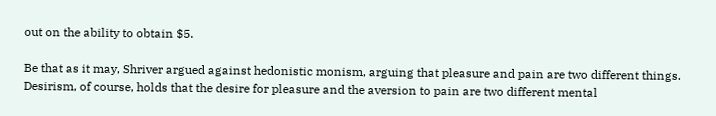out on the ability to obtain $5.

Be that as it may, Shriver argued against hedonistic monism, arguing that pleasure and pain are two different things. Desirism, of course, holds that the desire for pleasure and the aversion to pain are two different mental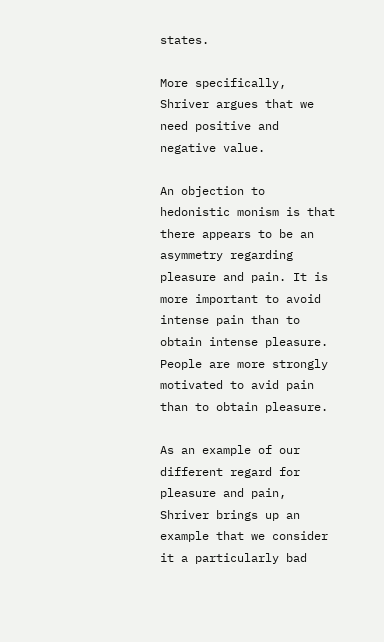states.

More specifically, Shriver argues that we need positive and negative value.

An objection to hedonistic monism is that there appears to be an asymmetry regarding pleasure and pain. It is more important to avoid intense pain than to obtain intense pleasure. People are more strongly motivated to avid pain than to obtain pleasure.

As an example of our different regard for pleasure and pain, Shriver brings up an example that we consider it a particularly bad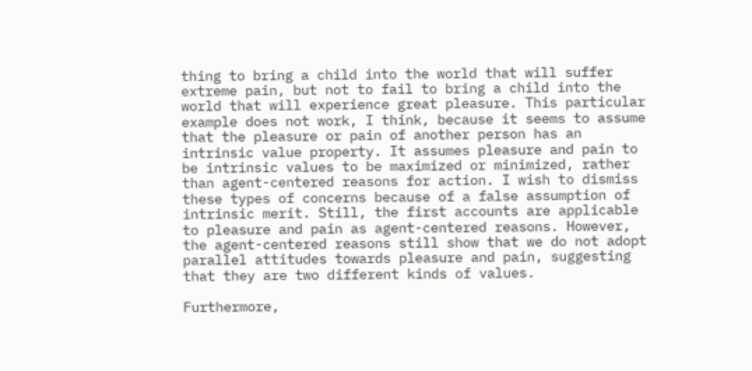thing to bring a child into the world that will suffer extreme pain, but not to fail to bring a child into the world that will experience great pleasure. This particular example does not work, I think, because it seems to assume that the pleasure or pain of another person has an intrinsic value property. It assumes pleasure and pain to be intrinsic values to be maximized or minimized, rather than agent-centered reasons for action. I wish to dismiss these types of concerns because of a false assumption of intrinsic merit. Still, the first accounts are applicable to pleasure and pain as agent-centered reasons. However, the agent-centered reasons still show that we do not adopt parallel attitudes towards pleasure and pain, suggesting that they are two different kinds of values.

Furthermore,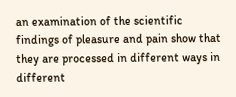an examination of the scientific findings of pleasure and pain show that they are processed in different ways in different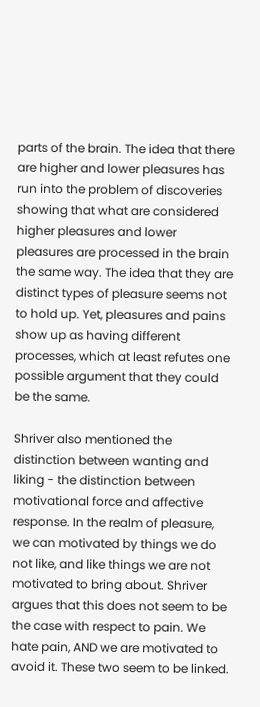parts of the brain. The idea that there are higher and lower pleasures has run into the problem of discoveries showing that what are considered higher pleasures and lower pleasures are processed in the brain the same way. The idea that they are distinct types of pleasure seems not to hold up. Yet, pleasures and pains show up as having different processes, which at least refutes one possible argument that they could be the same.

Shriver also mentioned the distinction between wanting and liking - the distinction between motivational force and affective response. In the realm of pleasure, we can motivated by things we do not like, and like things we are not motivated to bring about. Shriver argues that this does not seem to be the case with respect to pain. We hate pain, AND we are motivated to avoid it. These two seem to be linked.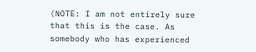(NOTE: I am not entirely sure that this is the case. As somebody who has experienced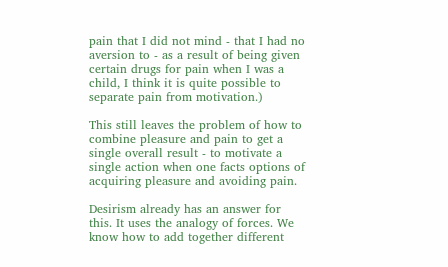pain that I did not mind - that I had no aversion to - as a result of being given certain drugs for pain when I was a child, I think it is quite possible to separate pain from motivation.)

This still leaves the problem of how to combine pleasure and pain to get a single overall result - to motivate a single action when one facts options of acquiring pleasure and avoiding pain.

Desirism already has an answer for this. It uses the analogy of forces. We know how to add together different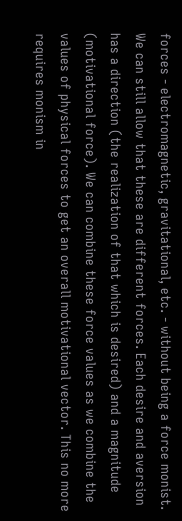forces - electromagnetic, gravitational, etc. - without being a force monist. We can still allow that these are different forces. Each desire and aversion has a direction (the realization of that which is desired) and a magnitude (motivational force). We can combine these force values as we combine the values of physical forces to get an overall motivational vector. This no more requires monism in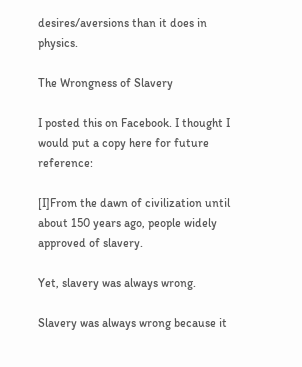desires/aversions than it does in physics.

The Wrongness of Slavery

I posted this on Facebook. I thought I would put a copy here for future reference:

[I]From the dawn of civilization until about 150 years ago, people widely approved of slavery.

Yet, slavery was always wrong.

Slavery was always wrong because it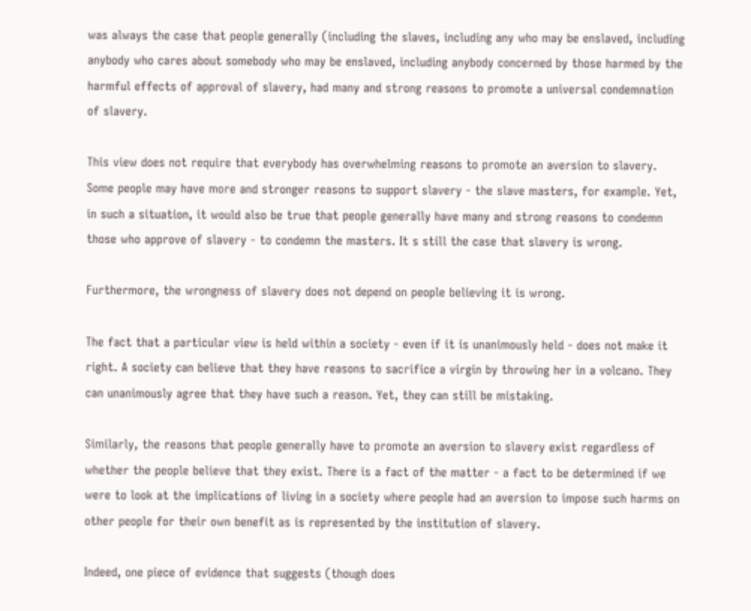was always the case that people generally (including the slaves, including any who may be enslaved, including anybody who cares about somebody who may be enslaved, including anybody concerned by those harmed by the harmful effects of approval of slavery, had many and strong reasons to promote a universal condemnation of slavery.

This view does not require that everybody has overwhelming reasons to promote an aversion to slavery. Some people may have more and stronger reasons to support slavery - the slave masters, for example. Yet, in such a situation, it would also be true that people generally have many and strong reasons to condemn those who approve of slavery - to condemn the masters. It s still the case that slavery is wrong.

Furthermore, the wrongness of slavery does not depend on people believing it is wrong.

The fact that a particular view is held within a society - even if it is unanimously held - does not make it right. A society can believe that they have reasons to sacrifice a virgin by throwing her in a volcano. They can unanimously agree that they have such a reason. Yet, they can still be mistaking.

Similarly, the reasons that people generally have to promote an aversion to slavery exist regardless of whether the people believe that they exist. There is a fact of the matter - a fact to be determined if we were to look at the implications of living in a society where people had an aversion to impose such harms on other people for their own benefit as is represented by the institution of slavery.

Indeed, one piece of evidence that suggests (though does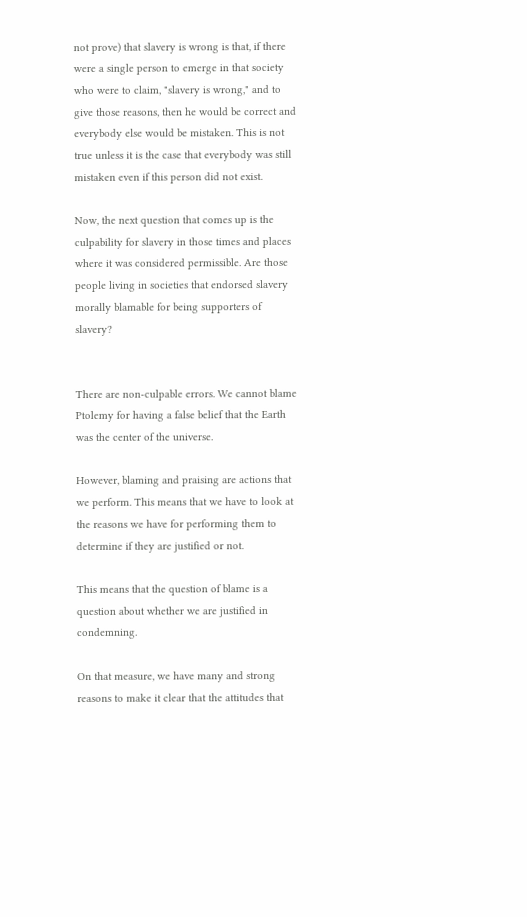not prove) that slavery is wrong is that, if there were a single person to emerge in that society who were to claim, "slavery is wrong," and to give those reasons, then he would be correct and everybody else would be mistaken. This is not true unless it is the case that everybody was still mistaken even if this person did not exist.

Now, the next question that comes up is the culpability for slavery in those times and places where it was considered permissible. Are those people living in societies that endorsed slavery morally blamable for being supporters of slavery?


There are non-culpable errors. We cannot blame Ptolemy for having a false belief that the Earth was the center of the universe.

However, blaming and praising are actions that we perform. This means that we have to look at the reasons we have for performing them to determine if they are justified or not.

This means that the question of blame is a question about whether we are justified in condemning.

On that measure, we have many and strong reasons to make it clear that the attitudes that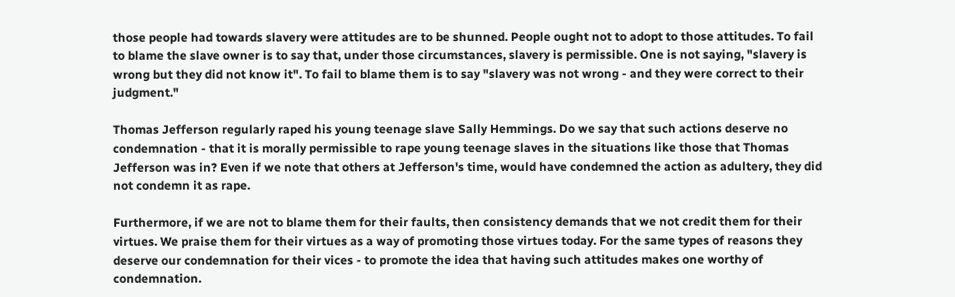those people had towards slavery were attitudes are to be shunned. People ought not to adopt to those attitudes. To fail to blame the slave owner is to say that, under those circumstances, slavery is permissible. One is not saying, "slavery is wrong but they did not know it". To fail to blame them is to say "slavery was not wrong - and they were correct to their judgment."

Thomas Jefferson regularly raped his young teenage slave Sally Hemmings. Do we say that such actions deserve no condemnation - that it is morally permissible to rape young teenage slaves in the situations like those that Thomas Jefferson was in? Even if we note that others at Jefferson's time, would have condemned the action as adultery, they did not condemn it as rape.

Furthermore, if we are not to blame them for their faults, then consistency demands that we not credit them for their virtues. We praise them for their virtues as a way of promoting those virtues today. For the same types of reasons they deserve our condemnation for their vices - to promote the idea that having such attitudes makes one worthy of condemnation.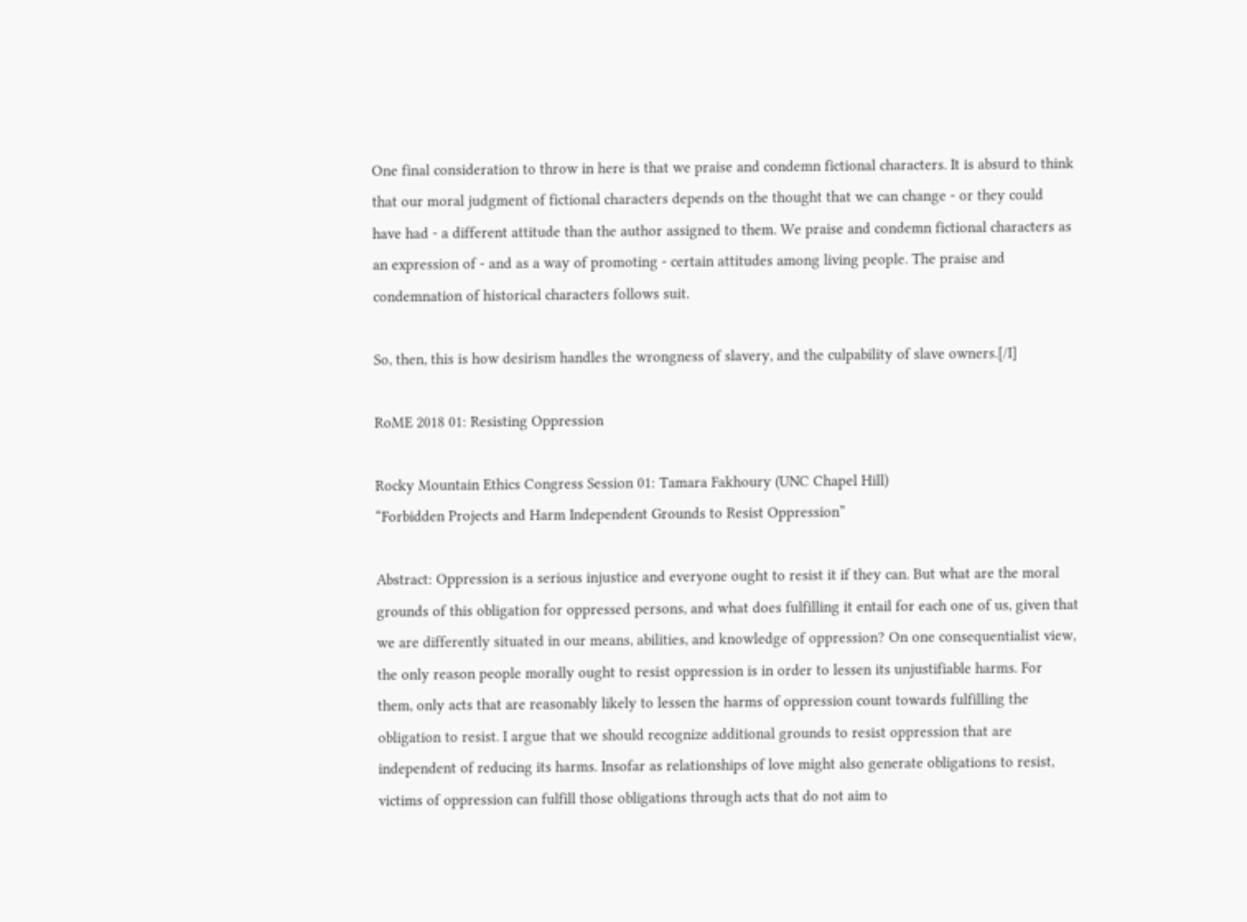One final consideration to throw in here is that we praise and condemn fictional characters. It is absurd to think that our moral judgment of fictional characters depends on the thought that we can change - or they could have had - a different attitude than the author assigned to them. We praise and condemn fictional characters as an expression of - and as a way of promoting - certain attitudes among living people. The praise and condemnation of historical characters follows suit.

So, then, this is how desirism handles the wrongness of slavery, and the culpability of slave owners.[/I]

RoME 2018 01: Resisting Oppression

Rocky Mountain Ethics Congress Session 01: Tamara Fakhoury (UNC Chapel Hill)
“Forbidden Projects and Harm Independent Grounds to Resist Oppression”

Abstract: Oppression is a serious injustice and everyone ought to resist it if they can. But what are the moral grounds of this obligation for oppressed persons, and what does fulfilling it entail for each one of us, given that we are differently situated in our means, abilities, and knowledge of oppression? On one consequentialist view, the only reason people morally ought to resist oppression is in order to lessen its unjustifiable harms. For them, only acts that are reasonably likely to lessen the harms of oppression count towards fulfilling the obligation to resist. I argue that we should recognize additional grounds to resist oppression that are independent of reducing its harms. Insofar as relationships of love might also generate obligations to resist, victims of oppression can fulfill those obligations through acts that do not aim to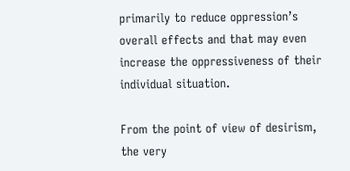primarily to reduce oppression’s overall effects and that may even increase the oppressiveness of their individual situation.

From the point of view of desirism, the very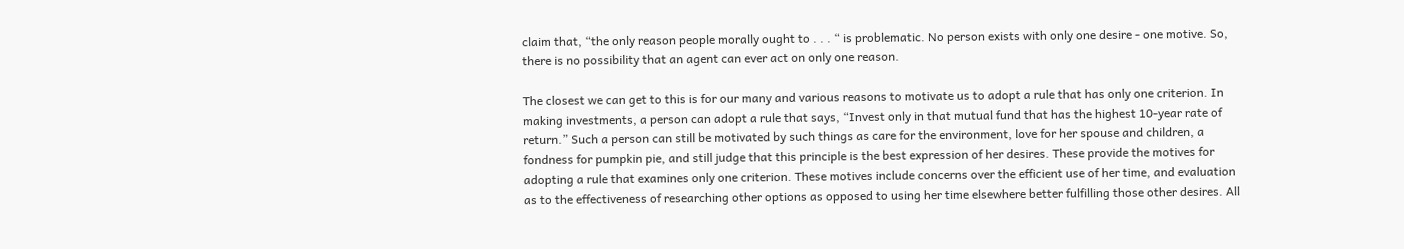claim that, “the only reason people morally ought to . . . “ is problematic. No person exists with only one desire - one motive. So, there is no possibility that an agent can ever act on only one reason.

The closest we can get to this is for our many and various reasons to motivate us to adopt a rule that has only one criterion. In making investments, a person can adopt a rule that says, “Invest only in that mutual fund that has the highest 10-year rate of return.” Such a person can still be motivated by such things as care for the environment, love for her spouse and children, a fondness for pumpkin pie, and still judge that this principle is the best expression of her desires. These provide the motives for adopting a rule that examines only one criterion. These motives include concerns over the efficient use of her time, and evaluation as to the effectiveness of researching other options as opposed to using her time elsewhere better fulfilling those other desires. All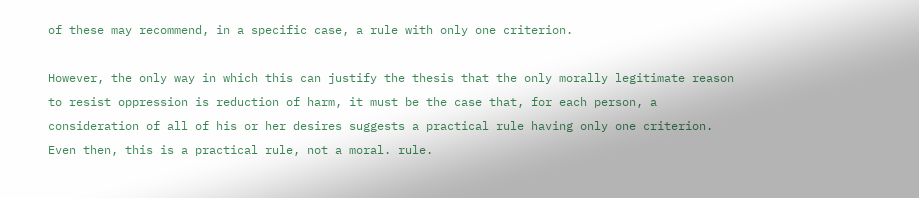of these may recommend, in a specific case, a rule with only one criterion.

However, the only way in which this can justify the thesis that the only morally legitimate reason to resist oppression is reduction of harm, it must be the case that, for each person, a consideration of all of his or her desires suggests a practical rule having only one criterion. Even then, this is a practical rule, not a moral. rule.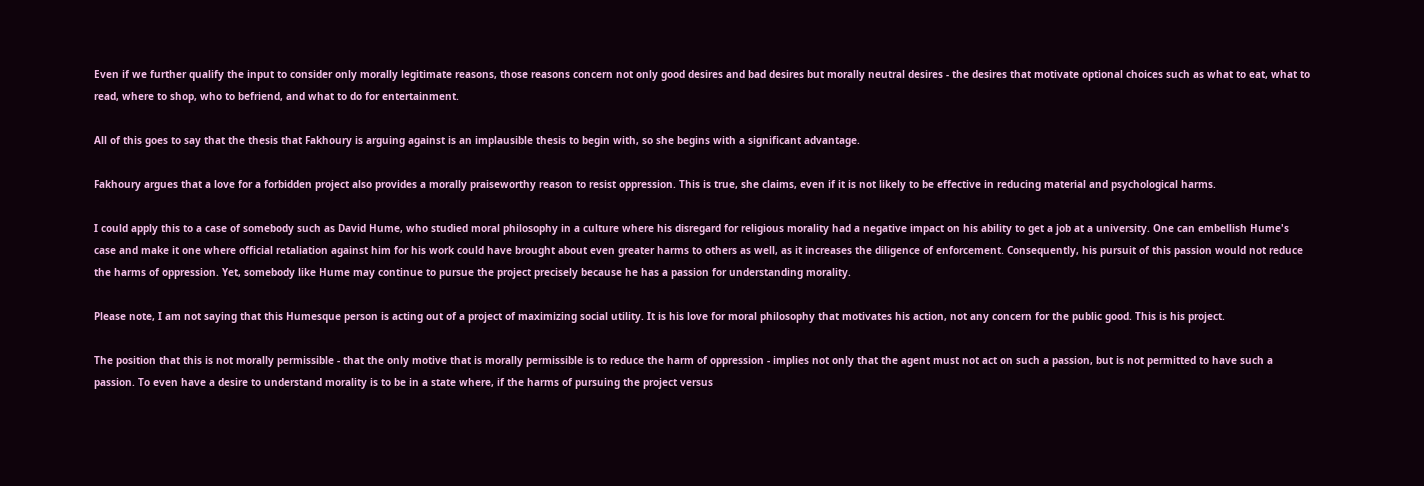Even if we further qualify the input to consider only morally legitimate reasons, those reasons concern not only good desires and bad desires but morally neutral desires - the desires that motivate optional choices such as what to eat, what to read, where to shop, who to befriend, and what to do for entertainment.

All of this goes to say that the thesis that Fakhoury is arguing against is an implausible thesis to begin with, so she begins with a significant advantage.

Fakhoury argues that a love for a forbidden project also provides a morally praiseworthy reason to resist oppression. This is true, she claims, even if it is not likely to be effective in reducing material and psychological harms.

I could apply this to a case of somebody such as David Hume, who studied moral philosophy in a culture where his disregard for religious morality had a negative impact on his ability to get a job at a university. One can embellish Hume's case and make it one where official retaliation against him for his work could have brought about even greater harms to others as well, as it increases the diligence of enforcement. Consequently, his pursuit of this passion would not reduce the harms of oppression. Yet, somebody like Hume may continue to pursue the project precisely because he has a passion for understanding morality.

Please note, I am not saying that this Humesque person is acting out of a project of maximizing social utility. It is his love for moral philosophy that motivates his action, not any concern for the public good. This is his project.

The position that this is not morally permissible - that the only motive that is morally permissible is to reduce the harm of oppression - implies not only that the agent must not act on such a passion, but is not permitted to have such a passion. To even have a desire to understand morality is to be in a state where, if the harms of pursuing the project versus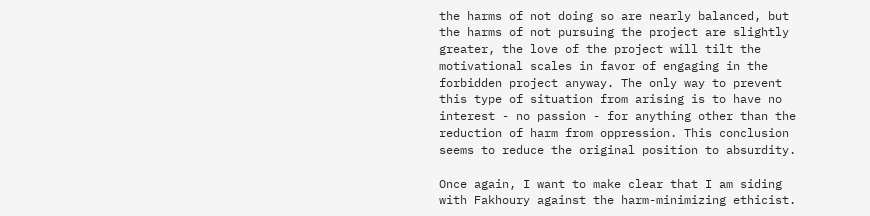the harms of not doing so are nearly balanced, but the harms of not pursuing the project are slightly greater, the love of the project will tilt the motivational scales in favor of engaging in the forbidden project anyway. The only way to prevent this type of situation from arising is to have no interest - no passion - for anything other than the reduction of harm from oppression. This conclusion seems to reduce the original position to absurdity.

Once again, I want to make clear that I am siding with Fakhoury against the harm-minimizing ethicist.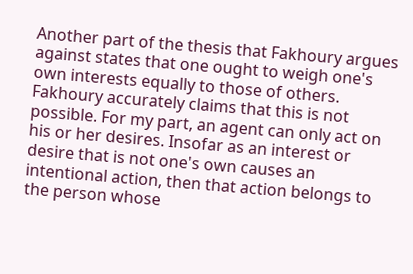Another part of the thesis that Fakhoury argues against states that one ought to weigh one's own interests equally to those of others. Fakhoury accurately claims that this is not possible. For my part, an agent can only act on his or her desires. Insofar as an interest or desire that is not one's own causes an intentional action, then that action belongs to the person whose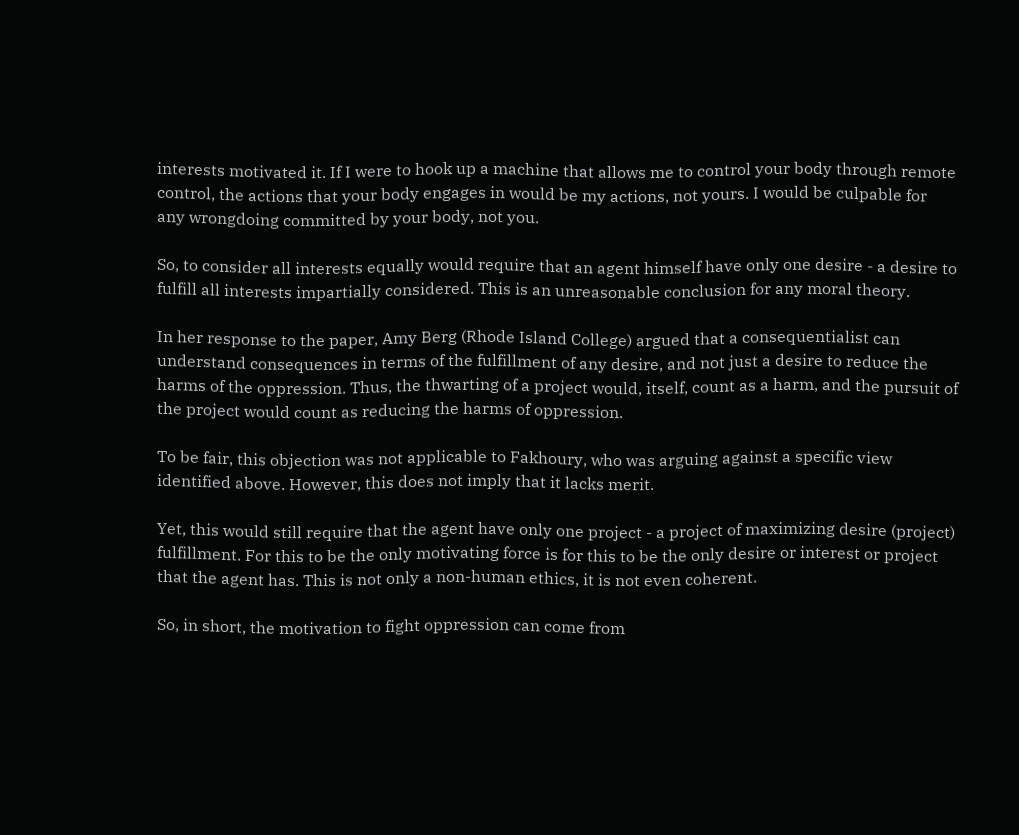interests motivated it. If I were to hook up a machine that allows me to control your body through remote control, the actions that your body engages in would be my actions, not yours. I would be culpable for any wrongdoing committed by your body, not you.

So, to consider all interests equally would require that an agent himself have only one desire - a desire to fulfill all interests impartially considered. This is an unreasonable conclusion for any moral theory.

In her response to the paper, Amy Berg (Rhode Island College) argued that a consequentialist can understand consequences in terms of the fulfillment of any desire, and not just a desire to reduce the harms of the oppression. Thus, the thwarting of a project would, itself, count as a harm, and the pursuit of the project would count as reducing the harms of oppression.

To be fair, this objection was not applicable to Fakhoury, who was arguing against a specific view identified above. However, this does not imply that it lacks merit.

Yet, this would still require that the agent have only one project - a project of maximizing desire (project) fulfillment. For this to be the only motivating force is for this to be the only desire or interest or project that the agent has. This is not only a non-human ethics, it is not even coherent.

So, in short, the motivation to fight oppression can come from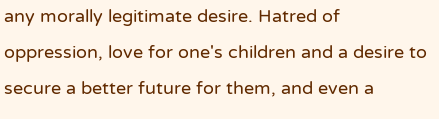any morally legitimate desire. Hatred of oppression, love for one's children and a desire to secure a better future for them, and even a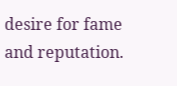desire for fame and reputation.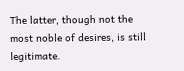The latter, though not the most noble of desires, is still legitimate.